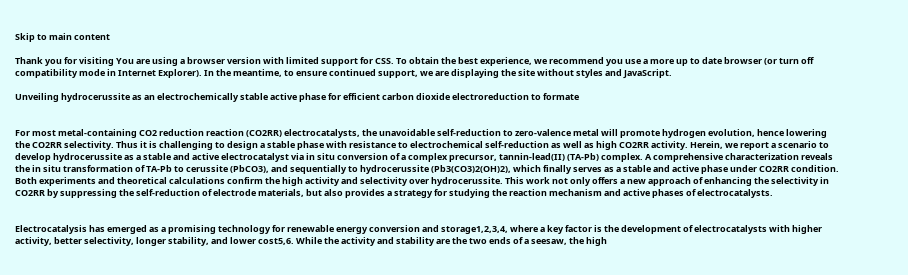Skip to main content

Thank you for visiting You are using a browser version with limited support for CSS. To obtain the best experience, we recommend you use a more up to date browser (or turn off compatibility mode in Internet Explorer). In the meantime, to ensure continued support, we are displaying the site without styles and JavaScript.

Unveiling hydrocerussite as an electrochemically stable active phase for efficient carbon dioxide electroreduction to formate


For most metal-containing CO2 reduction reaction (CO2RR) electrocatalysts, the unavoidable self-reduction to zero-valence metal will promote hydrogen evolution, hence lowering the CO2RR selectivity. Thus it is challenging to design a stable phase with resistance to electrochemical self-reduction as well as high CO2RR activity. Herein, we report a scenario to develop hydrocerussite as a stable and active electrocatalyst via in situ conversion of a complex precursor, tannin-lead(II) (TA-Pb) complex. A comprehensive characterization reveals the in situ transformation of TA-Pb to cerussite (PbCO3), and sequentially to hydrocerussite (Pb3(CO3)2(OH)2), which finally serves as a stable and active phase under CO2RR condition. Both experiments and theoretical calculations confirm the high activity and selectivity over hydrocerussite. This work not only offers a new approach of enhancing the selectivity in CO2RR by suppressing the self-reduction of electrode materials, but also provides a strategy for studying the reaction mechanism and active phases of electrocatalysts.


Electrocatalysis has emerged as a promising technology for renewable energy conversion and storage1,2,3,4, where a key factor is the development of electrocatalysts with higher activity, better selectivity, longer stability, and lower cost5,6. While the activity and stability are the two ends of a seesaw, the high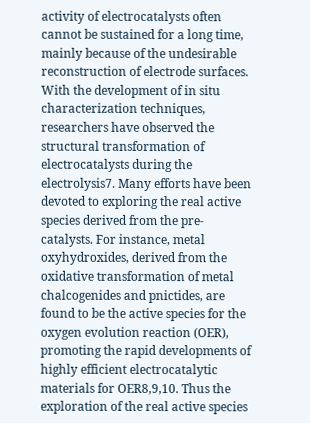activity of electrocatalysts often cannot be sustained for a long time, mainly because of the undesirable reconstruction of electrode surfaces. With the development of in situ characterization techniques, researchers have observed the structural transformation of electrocatalysts during the electrolysis7. Many efforts have been devoted to exploring the real active species derived from the pre-catalysts. For instance, metal oxyhydroxides, derived from the oxidative transformation of metal chalcogenides and pnictides, are found to be the active species for the oxygen evolution reaction (OER), promoting the rapid developments of highly efficient electrocatalytic materials for OER8,9,10. Thus the exploration of the real active species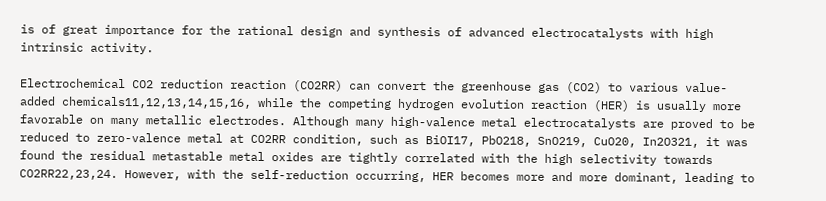is of great importance for the rational design and synthesis of advanced electrocatalysts with high intrinsic activity.

Electrochemical CO2 reduction reaction (CO2RR) can convert the greenhouse gas (CO2) to various value-added chemicals11,12,13,14,15,16, while the competing hydrogen evolution reaction (HER) is usually more favorable on many metallic electrodes. Although many high-valence metal electrocatalysts are proved to be reduced to zero-valence metal at CO2RR condition, such as BiOI17, PbO218, SnO219, CuO20, In2O321, it was found the residual metastable metal oxides are tightly correlated with the high selectivity towards CO2RR22,23,24. However, with the self-reduction occurring, HER becomes more and more dominant, leading to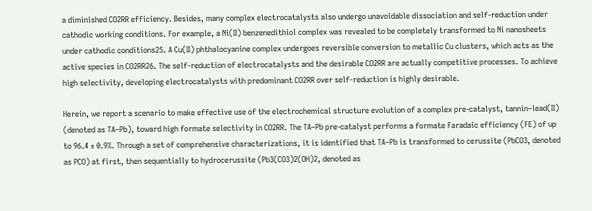a diminished CO2RR efficiency. Besides, many complex electrocatalysts also undergo unavoidable dissociation and self-reduction under cathodic working conditions. For example, a Ni(II) benzenedithiol complex was revealed to be completely transformed to Ni nanosheets under cathodic conditions25. A Cu(II) phthalocyanine complex undergoes reversible conversion to metallic Cu clusters, which acts as the active species in CO2RR26. The self-reduction of electrocatalysts and the desirable CO2RR are actually competitive processes. To achieve high selectivity, developing electrocatalysts with predominant CO2RR over self-reduction is highly desirable.

Herein, we report a scenario to make effective use of the electrochemical structure evolution of a complex pre-catalyst, tannin–lead(II) (denoted as TA–Pb), toward high formate selectivity in CO2RR. The TA–Pb pre-catalyst performs a formate Faradaic efficiency (FE) of up to 96.4 ± 0.9%. Through a set of comprehensive characterizations, it is identified that TA–Pb is transformed to cerussite (PbCO3, denoted as PCO) at first, then sequentially to hydrocerussite (Pb3(CO3)2(OH)2, denoted as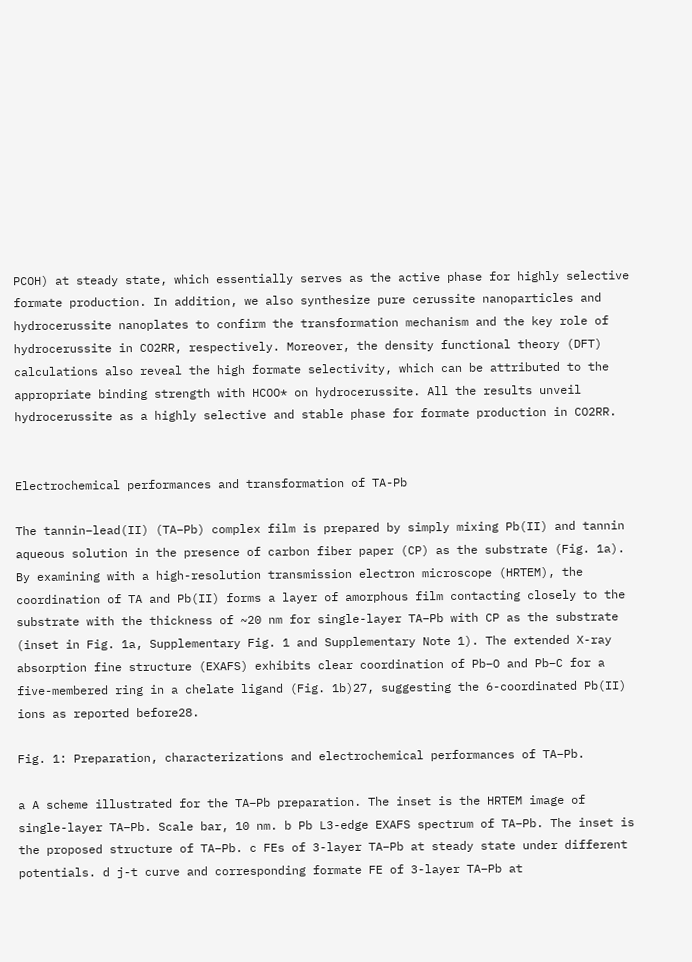PCOH) at steady state, which essentially serves as the active phase for highly selective formate production. In addition, we also synthesize pure cerussite nanoparticles and hydrocerussite nanoplates to confirm the transformation mechanism and the key role of hydrocerussite in CO2RR, respectively. Moreover, the density functional theory (DFT) calculations also reveal the high formate selectivity, which can be attributed to the appropriate binding strength with HCOO* on hydrocerussite. All the results unveil hydrocerussite as a highly selective and stable phase for formate production in CO2RR.


Electrochemical performances and transformation of TA-Pb

The tannin–lead(II) (TA–Pb) complex film is prepared by simply mixing Pb(II) and tannin aqueous solution in the presence of carbon fiber paper (CP) as the substrate (Fig. 1a). By examining with a high-resolution transmission electron microscope (HRTEM), the coordination of TA and Pb(II) forms a layer of amorphous film contacting closely to the substrate with the thickness of ~20 nm for single-layer TA–Pb with CP as the substrate (inset in Fig. 1a, Supplementary Fig. 1 and Supplementary Note 1). The extended X-ray absorption fine structure (EXAFS) exhibits clear coordination of Pb–O and Pb–C for a five-membered ring in a chelate ligand (Fig. 1b)27, suggesting the 6-coordinated Pb(II) ions as reported before28.

Fig. 1: Preparation, characterizations and electrochemical performances of TA–Pb.

a A scheme illustrated for the TA–Pb preparation. The inset is the HRTEM image of single-layer TA–Pb. Scale bar, 10 nm. b Pb L3-edge EXAFS spectrum of TA–Pb. The inset is the proposed structure of TA–Pb. c FEs of 3-layer TA–Pb at steady state under different potentials. d j-t curve and corresponding formate FE of 3-layer TA–Pb at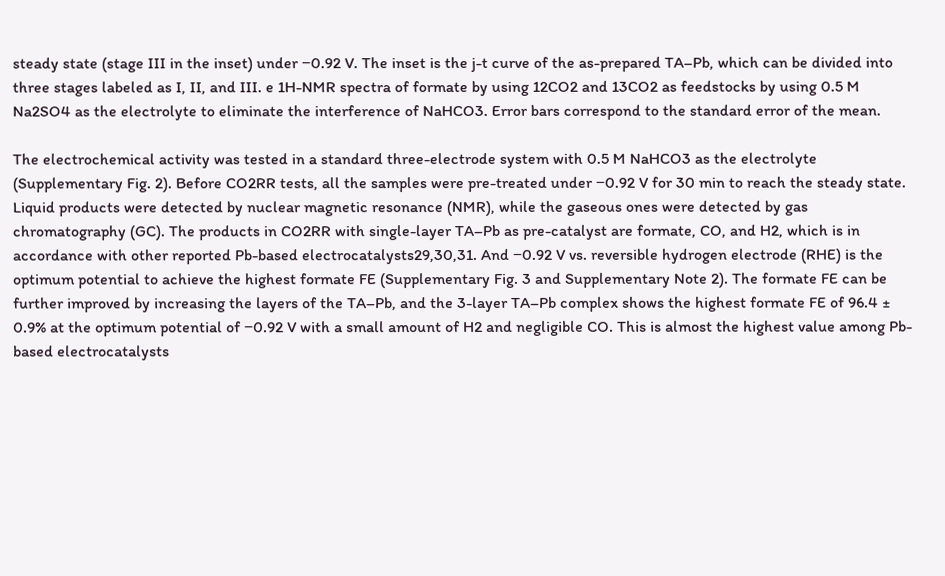steady state (stage III in the inset) under −0.92 V. The inset is the j-t curve of the as-prepared TA–Pb, which can be divided into three stages labeled as I, II, and III. e 1H-NMR spectra of formate by using 12CO2 and 13CO2 as feedstocks by using 0.5 M Na2SO4 as the electrolyte to eliminate the interference of NaHCO3. Error bars correspond to the standard error of the mean.

The electrochemical activity was tested in a standard three-electrode system with 0.5 M NaHCO3 as the electrolyte (Supplementary Fig. 2). Before CO2RR tests, all the samples were pre-treated under −0.92 V for 30 min to reach the steady state. Liquid products were detected by nuclear magnetic resonance (NMR), while the gaseous ones were detected by gas chromatography (GC). The products in CO2RR with single-layer TA–Pb as pre-catalyst are formate, CO, and H2, which is in accordance with other reported Pb-based electrocatalysts29,30,31. And −0.92 V vs. reversible hydrogen electrode (RHE) is the optimum potential to achieve the highest formate FE (Supplementary Fig. 3 and Supplementary Note 2). The formate FE can be further improved by increasing the layers of the TA–Pb, and the 3-layer TA–Pb complex shows the highest formate FE of 96.4 ± 0.9% at the optimum potential of −0.92 V with a small amount of H2 and negligible CO. This is almost the highest value among Pb-based electrocatalysts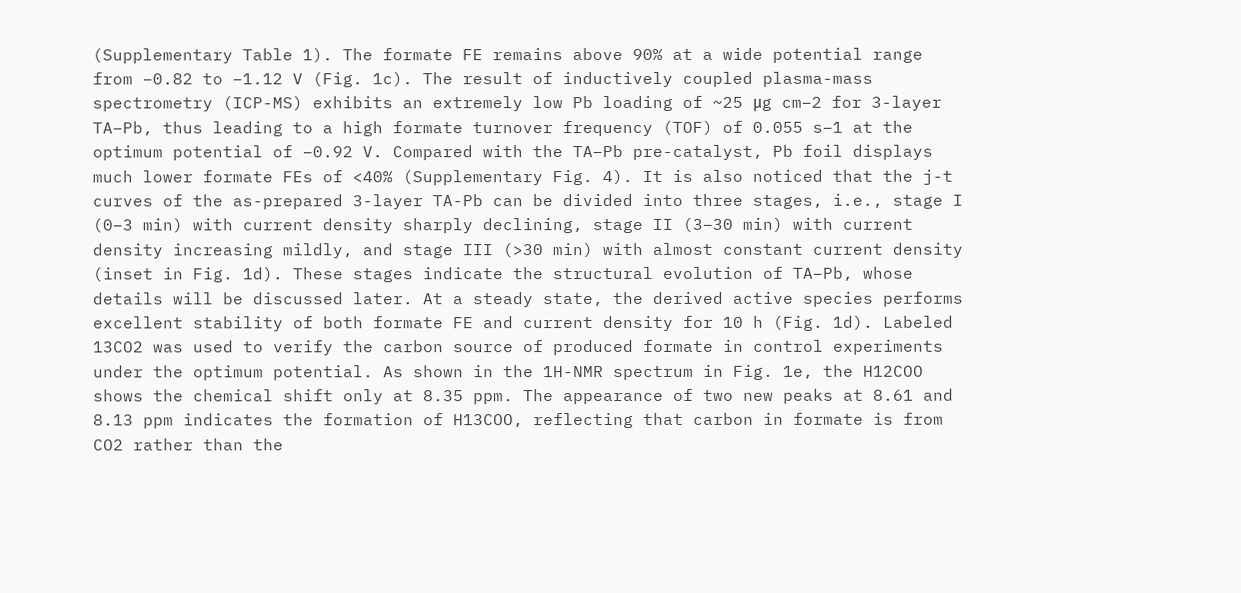(Supplementary Table 1). The formate FE remains above 90% at a wide potential range from −0.82 to −1.12 V (Fig. 1c). The result of inductively coupled plasma-mass spectrometry (ICP-MS) exhibits an extremely low Pb loading of ~25 μg cm−2 for 3-layer TA–Pb, thus leading to a high formate turnover frequency (TOF) of 0.055 s−1 at the optimum potential of −0.92 V. Compared with the TA–Pb pre-catalyst, Pb foil displays much lower formate FEs of <40% (Supplementary Fig. 4). It is also noticed that the j-t curves of the as-prepared 3-layer TA-Pb can be divided into three stages, i.e., stage I (0–3 min) with current density sharply declining, stage II (3–30 min) with current density increasing mildly, and stage III (>30 min) with almost constant current density (inset in Fig. 1d). These stages indicate the structural evolution of TA–Pb, whose details will be discussed later. At a steady state, the derived active species performs excellent stability of both formate FE and current density for 10 h (Fig. 1d). Labeled 13CO2 was used to verify the carbon source of produced formate in control experiments under the optimum potential. As shown in the 1H-NMR spectrum in Fig. 1e, the H12COO shows the chemical shift only at 8.35 ppm. The appearance of two new peaks at 8.61 and 8.13 ppm indicates the formation of H13COO, reflecting that carbon in formate is from CO2 rather than the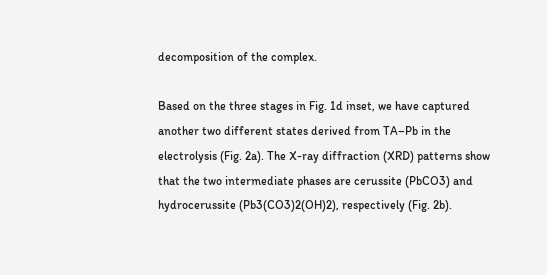decomposition of the complex.

Based on the three stages in Fig. 1d inset, we have captured another two different states derived from TA–Pb in the electrolysis (Fig. 2a). The X-ray diffraction (XRD) patterns show that the two intermediate phases are cerussite (PbCO3) and hydrocerussite (Pb3(CO3)2(OH)2), respectively (Fig. 2b).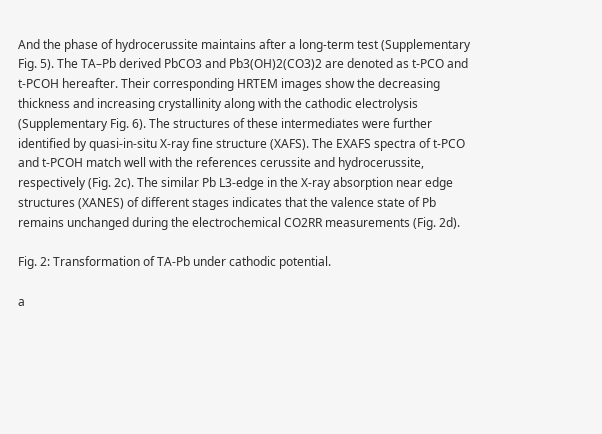And the phase of hydrocerussite maintains after a long-term test (Supplementary Fig. 5). The TA–Pb derived PbCO3 and Pb3(OH)2(CO3)2 are denoted as t-PCO and t-PCOH hereafter. Their corresponding HRTEM images show the decreasing thickness and increasing crystallinity along with the cathodic electrolysis (Supplementary Fig. 6). The structures of these intermediates were further identified by quasi-in-situ X-ray fine structure (XAFS). The EXAFS spectra of t-PCO and t-PCOH match well with the references cerussite and hydrocerussite, respectively (Fig. 2c). The similar Pb L3-edge in the X-ray absorption near edge structures (XANES) of different stages indicates that the valence state of Pb remains unchanged during the electrochemical CO2RR measurements (Fig. 2d).

Fig. 2: Transformation of TA-Pb under cathodic potential.

a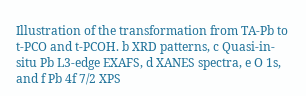Illustration of the transformation from TA-Pb to t-PCO and t-PCOH. b XRD patterns, c Quasi-in-situ Pb L3-edge EXAFS, d XANES spectra, e O 1s, and f Pb 4f 7/2 XPS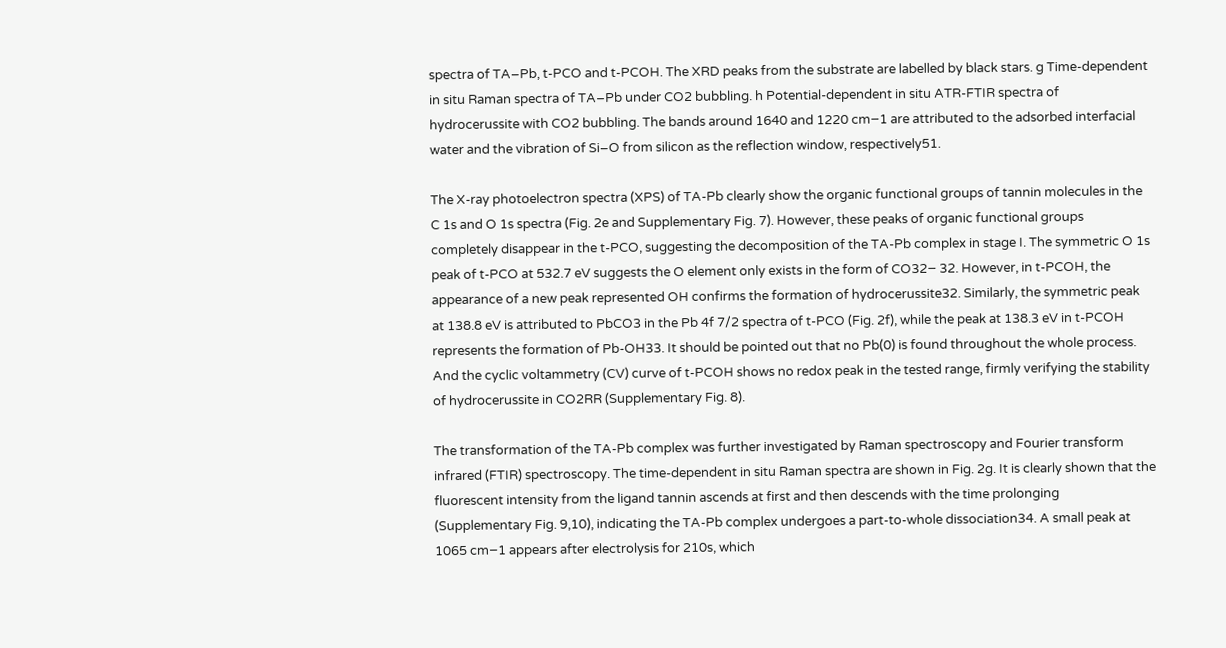spectra of TA–Pb, t-PCO and t-PCOH. The XRD peaks from the substrate are labelled by black stars. g Time-dependent in situ Raman spectra of TA–Pb under CO2 bubbling. h Potential-dependent in situ ATR-FTIR spectra of hydrocerussite with CO2 bubbling. The bands around 1640 and 1220 cm−1 are attributed to the adsorbed interfacial water and the vibration of Si–O from silicon as the reflection window, respectively51.

The X-ray photoelectron spectra (XPS) of TA-Pb clearly show the organic functional groups of tannin molecules in the C 1s and O 1s spectra (Fig. 2e and Supplementary Fig. 7). However, these peaks of organic functional groups completely disappear in the t-PCO, suggesting the decomposition of the TA-Pb complex in stage I. The symmetric O 1s peak of t-PCO at 532.7 eV suggests the O element only exists in the form of CO32− 32. However, in t-PCOH, the appearance of a new peak represented OH confirms the formation of hydrocerussite32. Similarly, the symmetric peak at 138.8 eV is attributed to PbCO3 in the Pb 4f 7/2 spectra of t-PCO (Fig. 2f), while the peak at 138.3 eV in t-PCOH represents the formation of Pb-OH33. It should be pointed out that no Pb(0) is found throughout the whole process. And the cyclic voltammetry (CV) curve of t-PCOH shows no redox peak in the tested range, firmly verifying the stability of hydrocerussite in CO2RR (Supplementary Fig. 8).

The transformation of the TA-Pb complex was further investigated by Raman spectroscopy and Fourier transform infrared (FTIR) spectroscopy. The time-dependent in situ Raman spectra are shown in Fig. 2g. It is clearly shown that the fluorescent intensity from the ligand tannin ascends at first and then descends with the time prolonging (Supplementary Fig. 9,10), indicating the TA-Pb complex undergoes a part-to-whole dissociation34. A small peak at 1065 cm−1 appears after electrolysis for 210s, which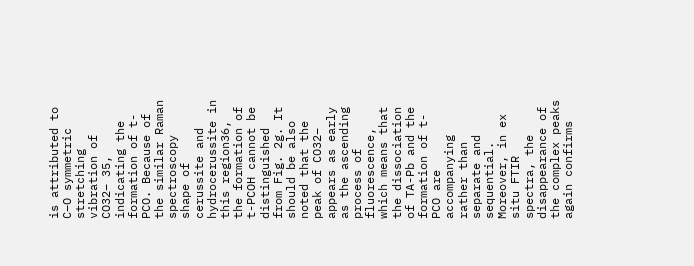is attributed to C–O symmetric stretching vibration of CO32− 35, indicating the formation of t-PCO. Because of the similar Raman spectroscopy shape of cerussite and hydrocerussite in this region36, the formation of t-PCOH cannot be distinguished from Fig. 2g. It should be also noted that the peak of CO32− appears as early as the ascending process of fluorescence, which means that the dissociation of TA-Pb and the formation of t-PCO are accompanying rather than separate and sequential. Moreover, in ex situ FTIR spectra, the disappearance of the complex peaks again confirms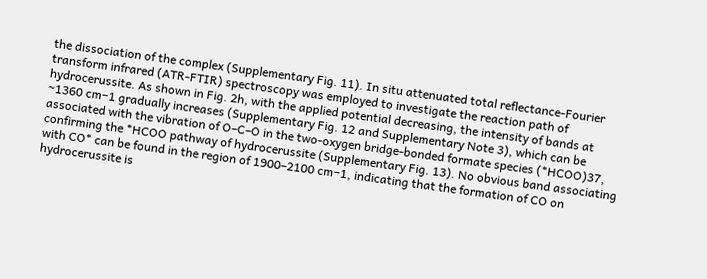the dissociation of the complex (Supplementary Fig. 11). In situ attenuated total reflectance-Fourier transform infrared (ATR-FTIR) spectroscopy was employed to investigate the reaction path of hydrocerussite. As shown in Fig. 2h, with the applied potential decreasing, the intensity of bands at ~1360 cm−1 gradually increases (Supplementary Fig. 12 and Supplementary Note 3), which can be associated with the vibration of O–C–O in the two-oxygen bridge-bonded formate species (*HCOO)37, confirming the *HCOO pathway of hydrocerussite (Supplementary Fig. 13). No obvious band associating with CO* can be found in the region of 1900–2100 cm−1, indicating that the formation of CO on hydrocerussite is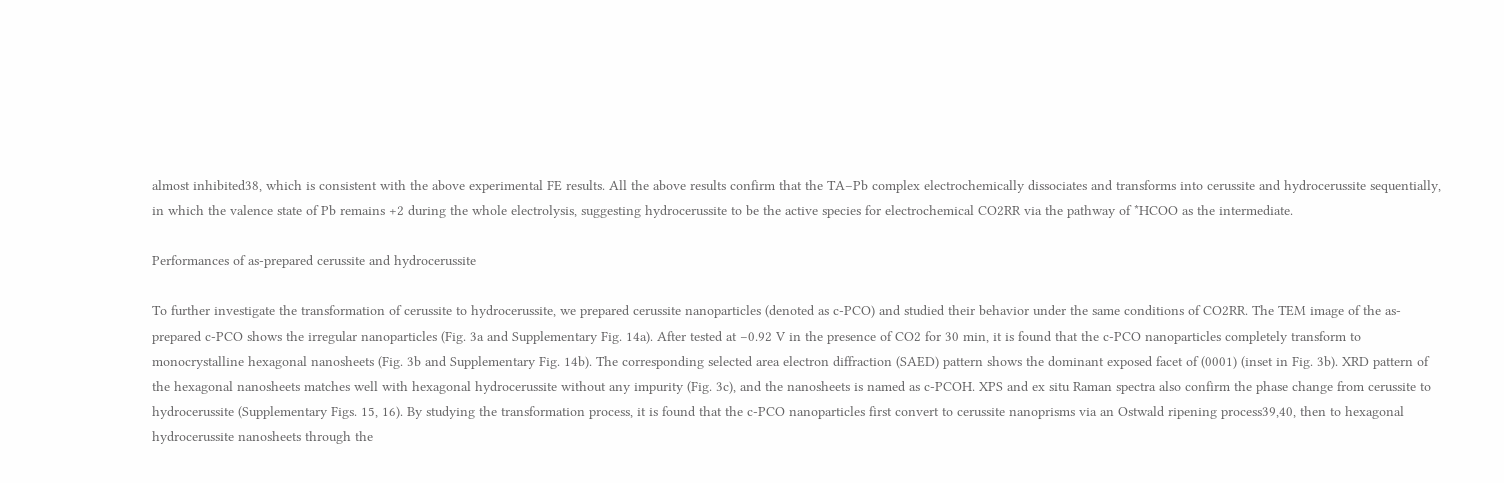almost inhibited38, which is consistent with the above experimental FE results. All the above results confirm that the TA–Pb complex electrochemically dissociates and transforms into cerussite and hydrocerussite sequentially, in which the valence state of Pb remains +2 during the whole electrolysis, suggesting hydrocerussite to be the active species for electrochemical CO2RR via the pathway of *HCOO as the intermediate.

Performances of as-prepared cerussite and hydrocerussite

To further investigate the transformation of cerussite to hydrocerussite, we prepared cerussite nanoparticles (denoted as c-PCO) and studied their behavior under the same conditions of CO2RR. The TEM image of the as-prepared c-PCO shows the irregular nanoparticles (Fig. 3a and Supplementary Fig. 14a). After tested at −0.92 V in the presence of CO2 for 30 min, it is found that the c-PCO nanoparticles completely transform to monocrystalline hexagonal nanosheets (Fig. 3b and Supplementary Fig. 14b). The corresponding selected area electron diffraction (SAED) pattern shows the dominant exposed facet of (0001) (inset in Fig. 3b). XRD pattern of the hexagonal nanosheets matches well with hexagonal hydrocerussite without any impurity (Fig. 3c), and the nanosheets is named as c-PCOH. XPS and ex situ Raman spectra also confirm the phase change from cerussite to hydrocerussite (Supplementary Figs. 15, 16). By studying the transformation process, it is found that the c-PCO nanoparticles first convert to cerussite nanoprisms via an Ostwald ripening process39,40, then to hexagonal hydrocerussite nanosheets through the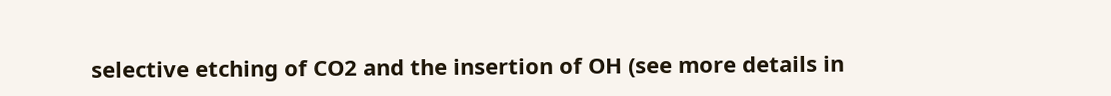selective etching of CO2 and the insertion of OH (see more details in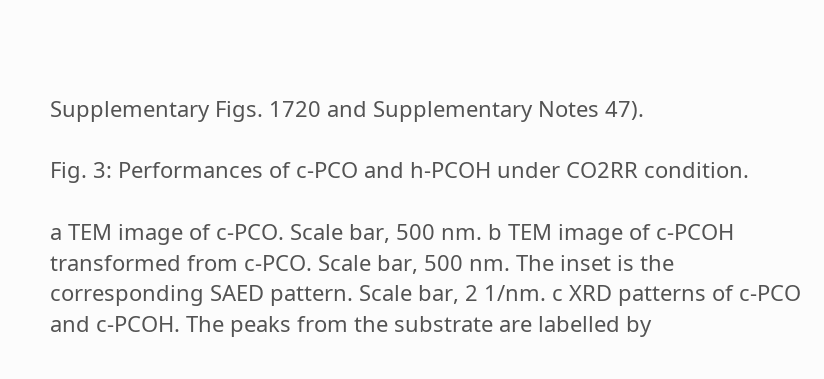Supplementary Figs. 1720 and Supplementary Notes 47).

Fig. 3: Performances of c-PCO and h-PCOH under CO2RR condition.

a TEM image of c-PCO. Scale bar, 500 nm. b TEM image of c-PCOH transformed from c-PCO. Scale bar, 500 nm. The inset is the corresponding SAED pattern. Scale bar, 2 1/nm. c XRD patterns of c-PCO and c-PCOH. The peaks from the substrate are labelled by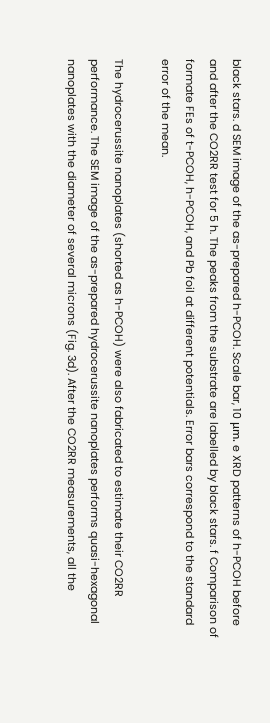black stars. d SEM image of the as-prepared h-PCOH. Scale bar, 10 μm. e XRD patterns of h-PCOH before and after the CO2RR test for 5 h. The peaks from the substrate are labelled by black stars. f Comparison of formate FEs of t-PCOH, h-PCOH, and Pb foil at different potentials. Error bars correspond to the standard error of the mean.

The hydrocerussite nanoplates (shorted as h-PCOH) were also fabricated to estimate their CO2RR performance. The SEM image of the as-prepared hydrocerussite nanoplates performs quasi-hexagonal nanoplates with the diameter of several microns (Fig. 3d). After the CO2RR measurements, all the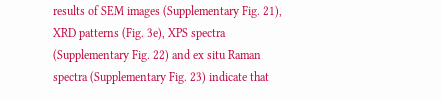results of SEM images (Supplementary Fig. 21), XRD patterns (Fig. 3e), XPS spectra (Supplementary Fig. 22) and ex situ Raman spectra (Supplementary Fig. 23) indicate that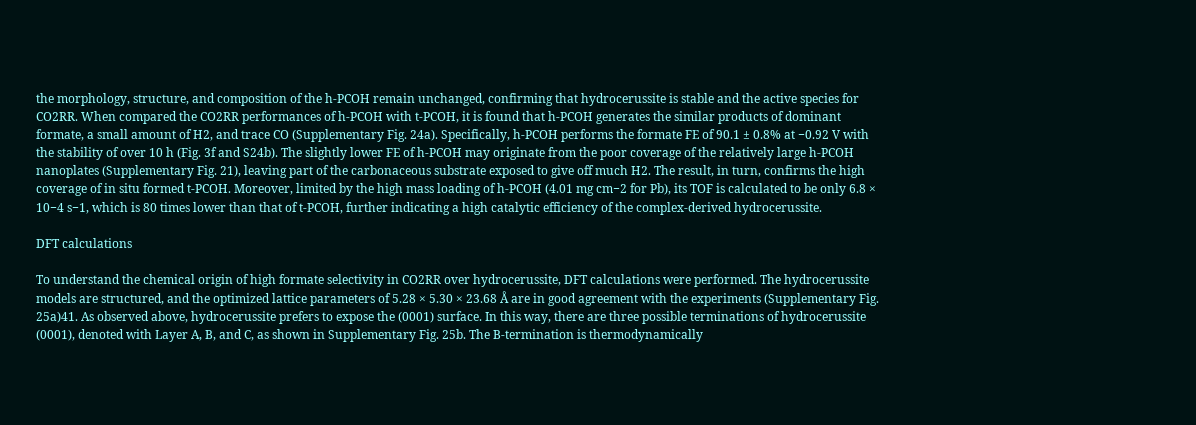the morphology, structure, and composition of the h-PCOH remain unchanged, confirming that hydrocerussite is stable and the active species for CO2RR. When compared the CO2RR performances of h-PCOH with t-PCOH, it is found that h-PCOH generates the similar products of dominant formate, a small amount of H2, and trace CO (Supplementary Fig. 24a). Specifically, h-PCOH performs the formate FE of 90.1 ± 0.8% at −0.92 V with the stability of over 10 h (Fig. 3f and S24b). The slightly lower FE of h-PCOH may originate from the poor coverage of the relatively large h-PCOH nanoplates (Supplementary Fig. 21), leaving part of the carbonaceous substrate exposed to give off much H2. The result, in turn, confirms the high coverage of in situ formed t-PCOH. Moreover, limited by the high mass loading of h-PCOH (4.01 mg cm−2 for Pb), its TOF is calculated to be only 6.8 × 10−4 s−1, which is 80 times lower than that of t-PCOH, further indicating a high catalytic efficiency of the complex-derived hydrocerussite.

DFT calculations

To understand the chemical origin of high formate selectivity in CO2RR over hydrocerussite, DFT calculations were performed. The hydrocerussite models are structured, and the optimized lattice parameters of 5.28 × 5.30 × 23.68 Å are in good agreement with the experiments (Supplementary Fig. 25a)41. As observed above, hydrocerussite prefers to expose the (0001) surface. In this way, there are three possible terminations of hydrocerussite (0001), denoted with Layer A, B, and C, as shown in Supplementary Fig. 25b. The B-termination is thermodynamically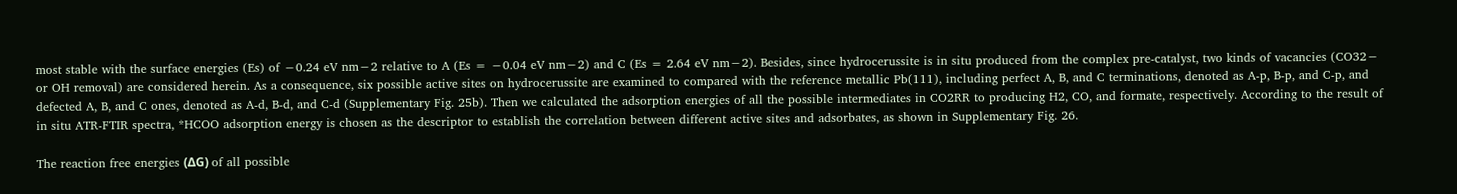most stable with the surface energies (Es) of −0.24 eV nm−2 relative to A (Es = −0.04 eV nm−2) and C (Es = 2.64 eV nm−2). Besides, since hydrocerussite is in situ produced from the complex pre-catalyst, two kinds of vacancies (CO32− or OH removal) are considered herein. As a consequence, six possible active sites on hydrocerussite are examined to compared with the reference metallic Pb(111), including perfect A, B, and C terminations, denoted as A-p, B-p, and C-p, and defected A, B, and C ones, denoted as A-d, B-d, and C-d (Supplementary Fig. 25b). Then we calculated the adsorption energies of all the possible intermediates in CO2RR to producing H2, CO, and formate, respectively. According to the result of in situ ATR-FTIR spectra, *HCOO adsorption energy is chosen as the descriptor to establish the correlation between different active sites and adsorbates, as shown in Supplementary Fig. 26.

The reaction free energies (ΔG) of all possible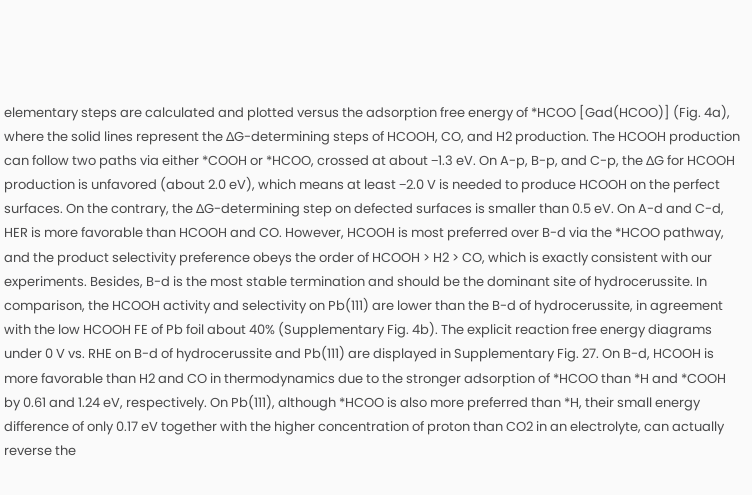elementary steps are calculated and plotted versus the adsorption free energy of *HCOO [Gad(HCOO)] (Fig. 4a), where the solid lines represent the ΔG-determining steps of HCOOH, CO, and H2 production. The HCOOH production can follow two paths via either *COOH or *HCOO, crossed at about −1.3 eV. On A-p, B-p, and C-p, the ΔG for HCOOH production is unfavored (about 2.0 eV), which means at least −2.0 V is needed to produce HCOOH on the perfect surfaces. On the contrary, the ΔG-determining step on defected surfaces is smaller than 0.5 eV. On A-d and C-d, HER is more favorable than HCOOH and CO. However, HCOOH is most preferred over B-d via the *HCOO pathway, and the product selectivity preference obeys the order of HCOOH > H2 > CO, which is exactly consistent with our experiments. Besides, B-d is the most stable termination and should be the dominant site of hydrocerussite. In comparison, the HCOOH activity and selectivity on Pb(111) are lower than the B-d of hydrocerussite, in agreement with the low HCOOH FE of Pb foil about 40% (Supplementary Fig. 4b). The explicit reaction free energy diagrams under 0 V vs. RHE on B-d of hydrocerussite and Pb(111) are displayed in Supplementary Fig. 27. On B-d, HCOOH is more favorable than H2 and CO in thermodynamics due to the stronger adsorption of *HCOO than *H and *COOH by 0.61 and 1.24 eV, respectively. On Pb(111), although *HCOO is also more preferred than *H, their small energy difference of only 0.17 eV together with the higher concentration of proton than CO2 in an electrolyte, can actually reverse the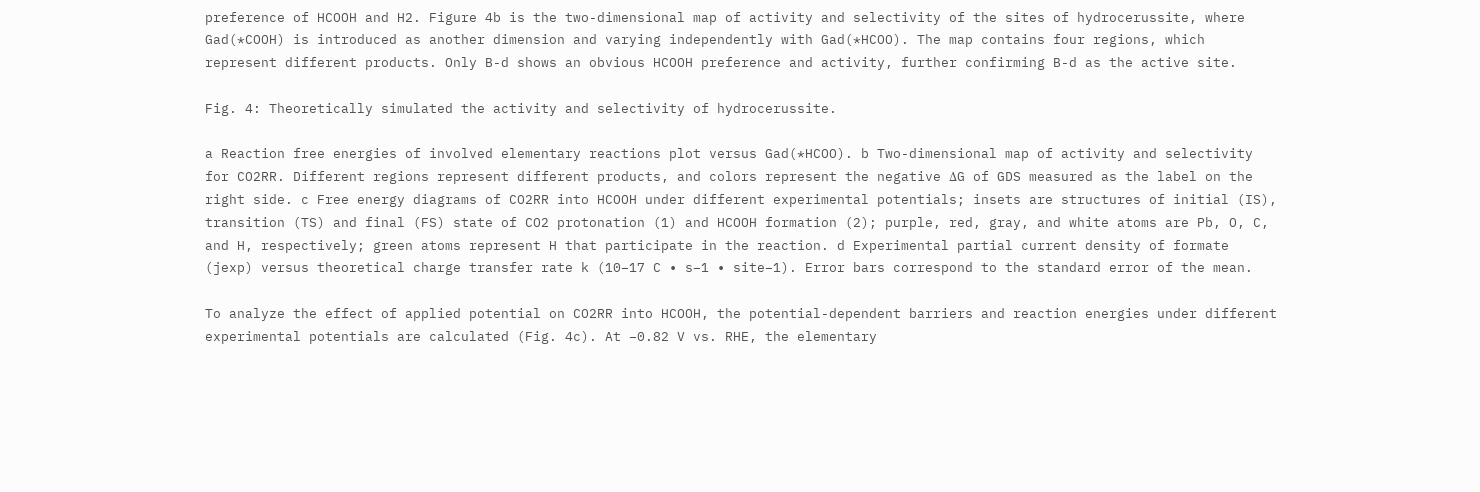preference of HCOOH and H2. Figure 4b is the two-dimensional map of activity and selectivity of the sites of hydrocerussite, where Gad(*COOH) is introduced as another dimension and varying independently with Gad(*HCOO). The map contains four regions, which represent different products. Only B-d shows an obvious HCOOH preference and activity, further confirming B-d as the active site.

Fig. 4: Theoretically simulated the activity and selectivity of hydrocerussite.

a Reaction free energies of involved elementary reactions plot versus Gad(*HCOO). b Two-dimensional map of activity and selectivity for CO2RR. Different regions represent different products, and colors represent the negative ΔG of GDS measured as the label on the right side. c Free energy diagrams of CO2RR into HCOOH under different experimental potentials; insets are structures of initial (IS), transition (TS) and final (FS) state of CO2 protonation (1) and HCOOH formation (2); purple, red, gray, and white atoms are Pb, O, C, and H, respectively; green atoms represent H that participate in the reaction. d Experimental partial current density of formate (jexp) versus theoretical charge transfer rate k (10−17 C ∙ s−1 ∙ site−1). Error bars correspond to the standard error of the mean.

To analyze the effect of applied potential on CO2RR into HCOOH, the potential-dependent barriers and reaction energies under different experimental potentials are calculated (Fig. 4c). At −0.82 V vs. RHE, the elementary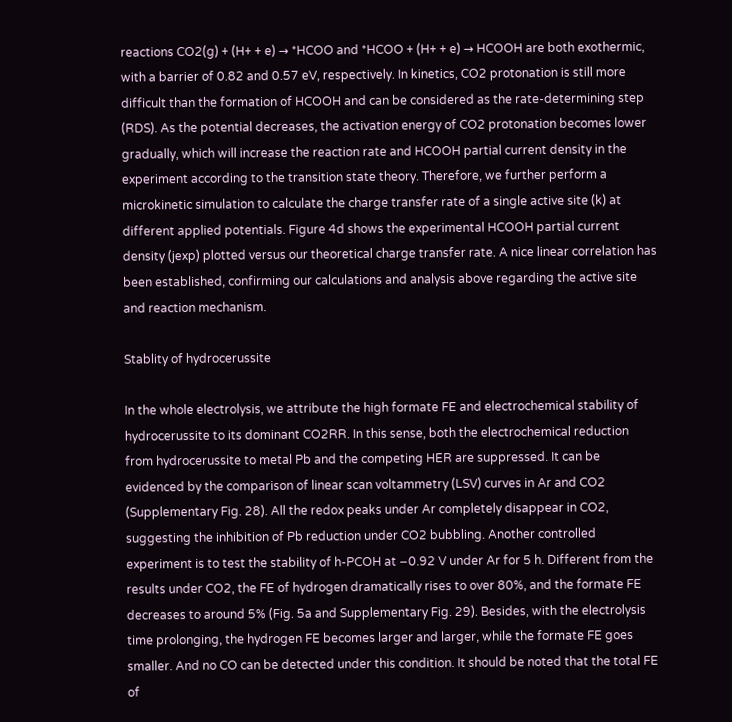reactions CO2(g) + (H+ + e) → *HCOO and *HCOO + (H+ + e) → HCOOH are both exothermic, with a barrier of 0.82 and 0.57 eV, respectively. In kinetics, CO2 protonation is still more difficult than the formation of HCOOH and can be considered as the rate-determining step (RDS). As the potential decreases, the activation energy of CO2 protonation becomes lower gradually, which will increase the reaction rate and HCOOH partial current density in the experiment according to the transition state theory. Therefore, we further perform a microkinetic simulation to calculate the charge transfer rate of a single active site (k) at different applied potentials. Figure 4d shows the experimental HCOOH partial current density (jexp) plotted versus our theoretical charge transfer rate. A nice linear correlation has been established, confirming our calculations and analysis above regarding the active site and reaction mechanism.

Stablity of hydrocerussite

In the whole electrolysis, we attribute the high formate FE and electrochemical stability of hydrocerussite to its dominant CO2RR. In this sense, both the electrochemical reduction from hydrocerussite to metal Pb and the competing HER are suppressed. It can be evidenced by the comparison of linear scan voltammetry (LSV) curves in Ar and CO2 (Supplementary Fig. 28). All the redox peaks under Ar completely disappear in CO2, suggesting the inhibition of Pb reduction under CO2 bubbling. Another controlled experiment is to test the stability of h-PCOH at −0.92 V under Ar for 5 h. Different from the results under CO2, the FE of hydrogen dramatically rises to over 80%, and the formate FE decreases to around 5% (Fig. 5a and Supplementary Fig. 29). Besides, with the electrolysis time prolonging, the hydrogen FE becomes larger and larger, while the formate FE goes smaller. And no CO can be detected under this condition. It should be noted that the total FE of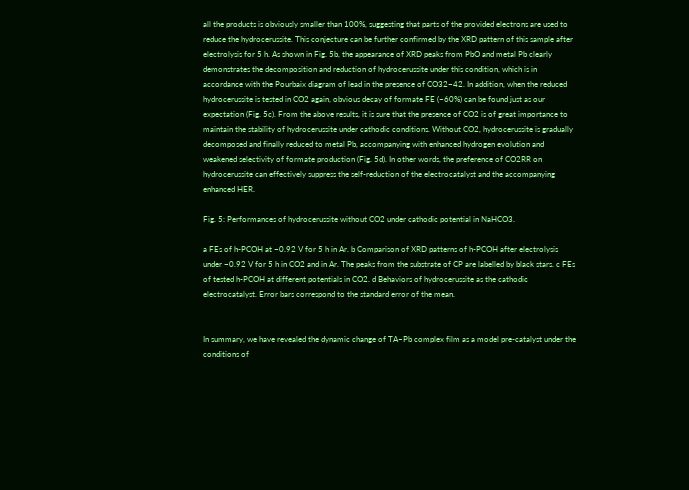all the products is obviously smaller than 100%, suggesting that parts of the provided electrons are used to reduce the hydrocerussite. This conjecture can be further confirmed by the XRD pattern of this sample after electrolysis for 5 h. As shown in Fig. 5b, the appearance of XRD peaks from PbO and metal Pb clearly demonstrates the decomposition and reduction of hydrocerussite under this condition, which is in accordance with the Pourbaix diagram of lead in the presence of CO32−42. In addition, when the reduced hydrocerussite is tested in CO2 again, obvious decay of formate FE (~60%) can be found just as our expectation (Fig. 5c). From the above results, it is sure that the presence of CO2 is of great importance to maintain the stability of hydrocerussite under cathodic conditions. Without CO2, hydrocerussite is gradually decomposed and finally reduced to metal Pb, accompanying with enhanced hydrogen evolution and weakened selectivity of formate production (Fig. 5d). In other words, the preference of CO2RR on hydrocerussite can effectively suppress the self-reduction of the electrocatalyst and the accompanying enhanced HER.

Fig. 5: Performances of hydrocerussite without CO2 under cathodic potential in NaHCO3.

a FEs of h-PCOH at −0.92 V for 5 h in Ar. b Comparison of XRD patterns of h-PCOH after electrolysis under −0.92 V for 5 h in CO2 and in Ar. The peaks from the substrate of CP are labelled by black stars. c FEs of tested h-PCOH at different potentials in CO2. d Behaviors of hydrocerussite as the cathodic electrocatalyst. Error bars correspond to the standard error of the mean.


In summary, we have revealed the dynamic change of TA–Pb complex film as a model pre-catalyst under the conditions of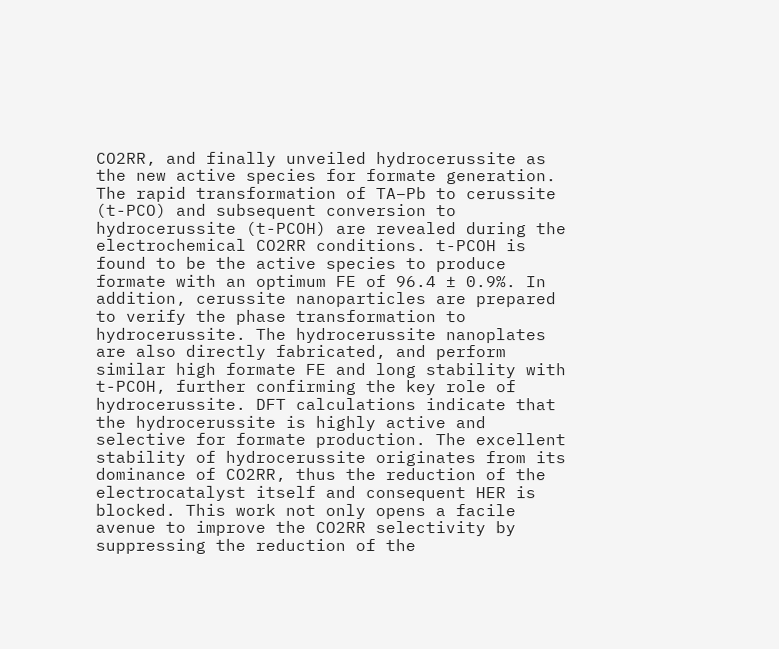CO2RR, and finally unveiled hydrocerussite as the new active species for formate generation. The rapid transformation of TA–Pb to cerussite (t-PCO) and subsequent conversion to hydrocerussite (t-PCOH) are revealed during the electrochemical CO2RR conditions. t-PCOH is found to be the active species to produce formate with an optimum FE of 96.4 ± 0.9%. In addition, cerussite nanoparticles are prepared to verify the phase transformation to hydrocerussite. The hydrocerussite nanoplates are also directly fabricated, and perform similar high formate FE and long stability with t-PCOH, further confirming the key role of hydrocerussite. DFT calculations indicate that the hydrocerussite is highly active and selective for formate production. The excellent stability of hydrocerussite originates from its dominance of CO2RR, thus the reduction of the electrocatalyst itself and consequent HER is blocked. This work not only opens a facile avenue to improve the CO2RR selectivity by suppressing the reduction of the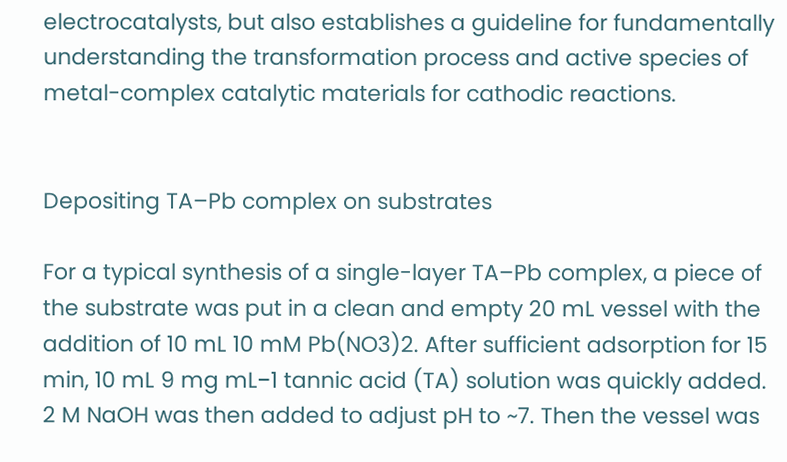electrocatalysts, but also establishes a guideline for fundamentally understanding the transformation process and active species of metal-complex catalytic materials for cathodic reactions.


Depositing TA–Pb complex on substrates

For a typical synthesis of a single-layer TA–Pb complex, a piece of the substrate was put in a clean and empty 20 mL vessel with the addition of 10 mL 10 mM Pb(NO3)2. After sufficient adsorption for 15 min, 10 mL 9 mg mL−1 tannic acid (TA) solution was quickly added. 2 M NaOH was then added to adjust pH to ~7. Then the vessel was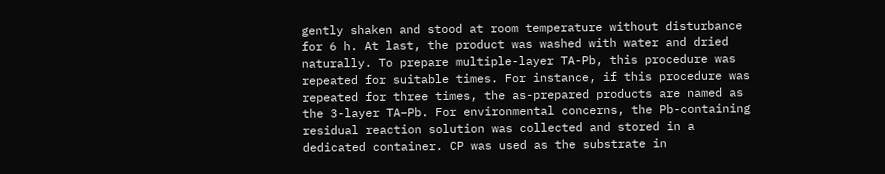gently shaken and stood at room temperature without disturbance for 6 h. At last, the product was washed with water and dried naturally. To prepare multiple-layer TA-Pb, this procedure was repeated for suitable times. For instance, if this procedure was repeated for three times, the as-prepared products are named as the 3-layer TA–Pb. For environmental concerns, the Pb-containing residual reaction solution was collected and stored in a dedicated container. CP was used as the substrate in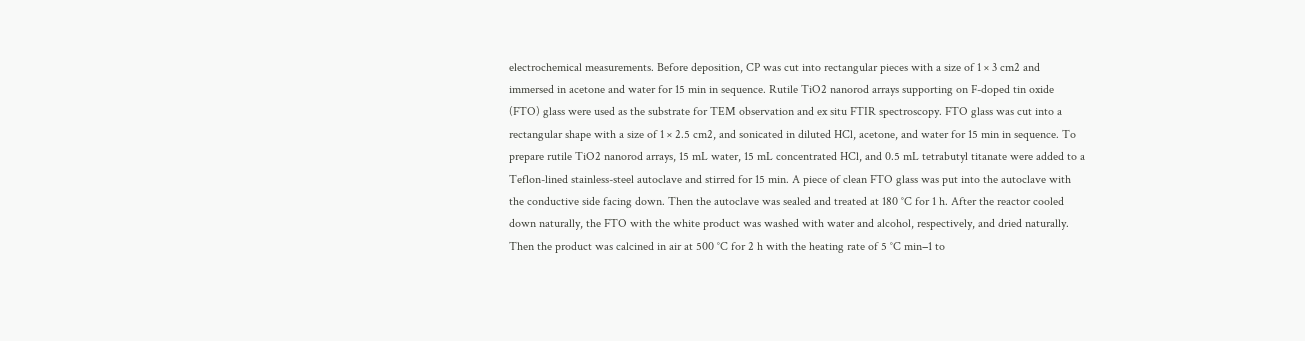electrochemical measurements. Before deposition, CP was cut into rectangular pieces with a size of 1 × 3 cm2 and immersed in acetone and water for 15 min in sequence. Rutile TiO2 nanorod arrays supporting on F-doped tin oxide (FTO) glass were used as the substrate for TEM observation and ex situ FTIR spectroscopy. FTO glass was cut into a rectangular shape with a size of 1 × 2.5 cm2, and sonicated in diluted HCl, acetone, and water for 15 min in sequence. To prepare rutile TiO2 nanorod arrays, 15 mL water, 15 mL concentrated HCl, and 0.5 mL tetrabutyl titanate were added to a Teflon-lined stainless-steel autoclave and stirred for 15 min. A piece of clean FTO glass was put into the autoclave with the conductive side facing down. Then the autoclave was sealed and treated at 180 °C for 1 h. After the reactor cooled down naturally, the FTO with the white product was washed with water and alcohol, respectively, and dried naturally. Then the product was calcined in air at 500 °C for 2 h with the heating rate of 5 °C min−1 to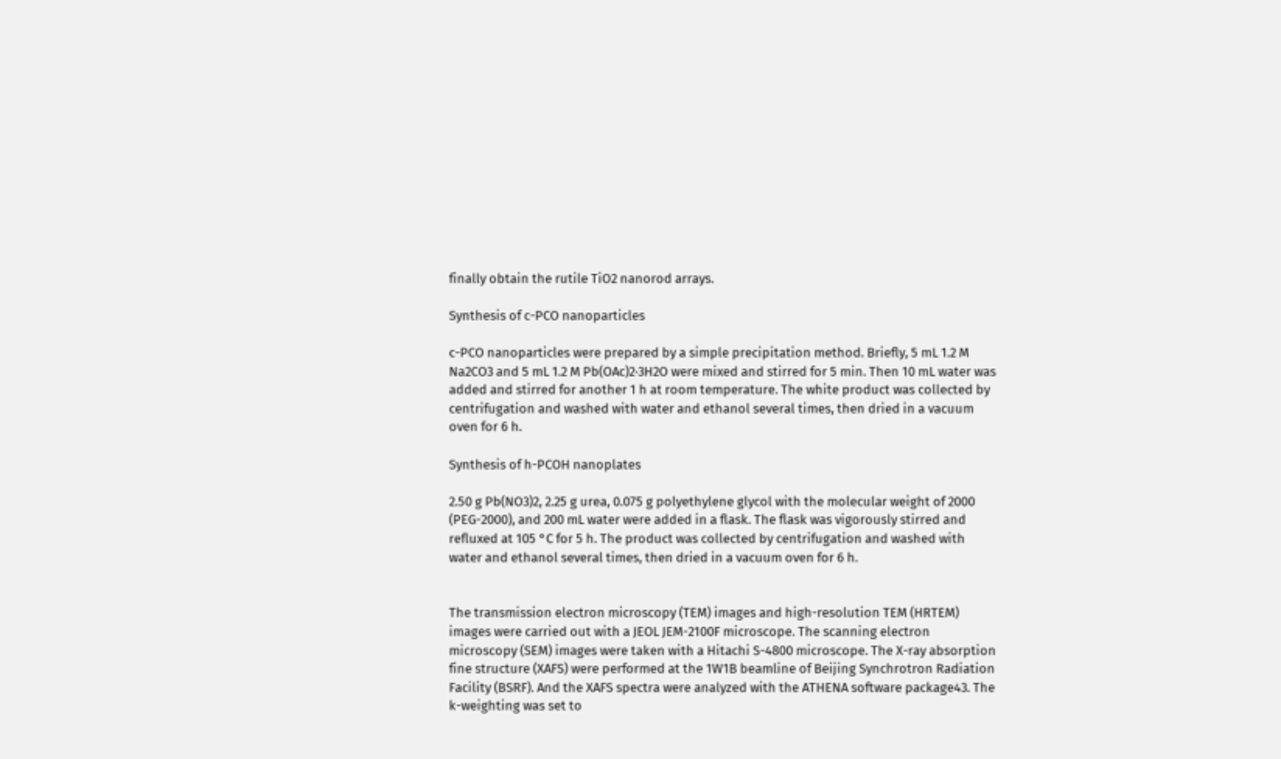finally obtain the rutile TiO2 nanorod arrays.

Synthesis of c-PCO nanoparticles

c-PCO nanoparticles were prepared by a simple precipitation method. Briefly, 5 mL 1.2 M Na2CO3 and 5 mL 1.2 M Pb(OAc)2·3H2O were mixed and stirred for 5 min. Then 10 mL water was added and stirred for another 1 h at room temperature. The white product was collected by centrifugation and washed with water and ethanol several times, then dried in a vacuum oven for 6 h.

Synthesis of h-PCOH nanoplates

2.50 g Pb(NO3)2, 2.25 g urea, 0.075 g polyethylene glycol with the molecular weight of 2000 (PEG-2000), and 200 mL water were added in a flask. The flask was vigorously stirred and refluxed at 105 °C for 5 h. The product was collected by centrifugation and washed with water and ethanol several times, then dried in a vacuum oven for 6 h.


The transmission electron microscopy (TEM) images and high-resolution TEM (HRTEM) images were carried out with a JEOL JEM-2100F microscope. The scanning electron microscopy (SEM) images were taken with a Hitachi S-4800 microscope. The X-ray absorption fine structure (XAFS) were performed at the 1W1B beamline of Beijing Synchrotron Radiation Facility (BSRF). And the XAFS spectra were analyzed with the ATHENA software package43. The k-weighting was set to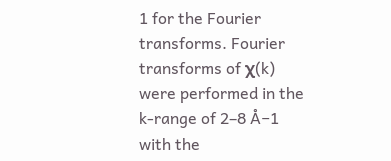1 for the Fourier transforms. Fourier transforms of χ(k) were performed in the k-range of 2–8 Å−1 with the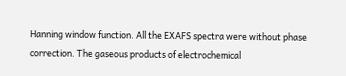Hanning window function. All the EXAFS spectra were without phase correction. The gaseous products of electrochemical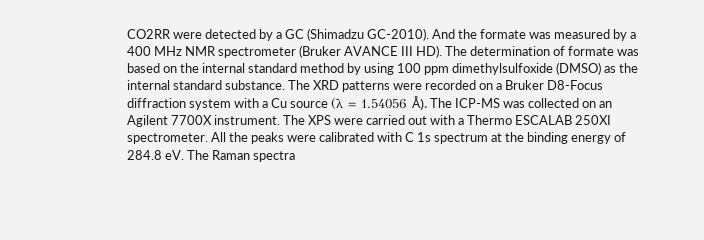CO2RR were detected by a GC (Shimadzu GC-2010). And the formate was measured by a 400 MHz NMR spectrometer (Bruker AVANCE III HD). The determination of formate was based on the internal standard method by using 100 ppm dimethylsulfoxide (DMSO) as the internal standard substance. The XRD patterns were recorded on a Bruker D8-Focus diffraction system with a Cu source (λ = 1.54056 Å). The ICP-MS was collected on an Agilent 7700X instrument. The XPS were carried out with a Thermo ESCALAB 250XI spectrometer. All the peaks were calibrated with C 1s spectrum at the binding energy of 284.8 eV. The Raman spectra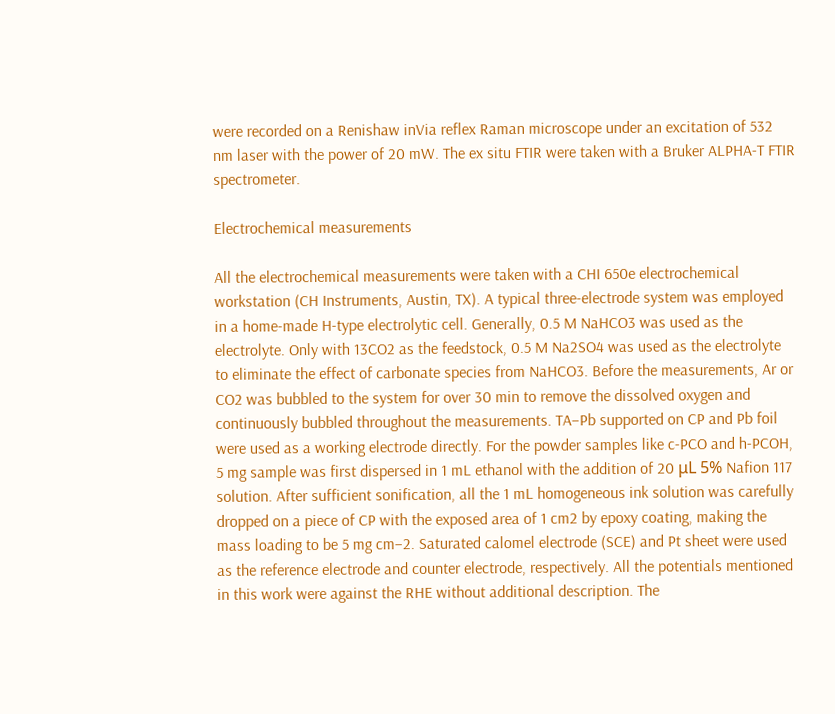were recorded on a Renishaw inVia reflex Raman microscope under an excitation of 532 nm laser with the power of 20 mW. The ex situ FTIR were taken with a Bruker ALPHA-T FTIR spectrometer.

Electrochemical measurements

All the electrochemical measurements were taken with a CHI 650e electrochemical workstation (CH Instruments, Austin, TX). A typical three-electrode system was employed in a home-made H-type electrolytic cell. Generally, 0.5 M NaHCO3 was used as the electrolyte. Only with 13CO2 as the feedstock, 0.5 M Na2SO4 was used as the electrolyte to eliminate the effect of carbonate species from NaHCO3. Before the measurements, Ar or CO2 was bubbled to the system for over 30 min to remove the dissolved oxygen and continuously bubbled throughout the measurements. TA–Pb supported on CP and Pb foil were used as a working electrode directly. For the powder samples like c-PCO and h-PCOH, 5 mg sample was first dispersed in 1 mL ethanol with the addition of 20 μL 5% Nafion 117 solution. After sufficient sonification, all the 1 mL homogeneous ink solution was carefully dropped on a piece of CP with the exposed area of 1 cm2 by epoxy coating, making the mass loading to be 5 mg cm−2. Saturated calomel electrode (SCE) and Pt sheet were used as the reference electrode and counter electrode, respectively. All the potentials mentioned in this work were against the RHE without additional description. The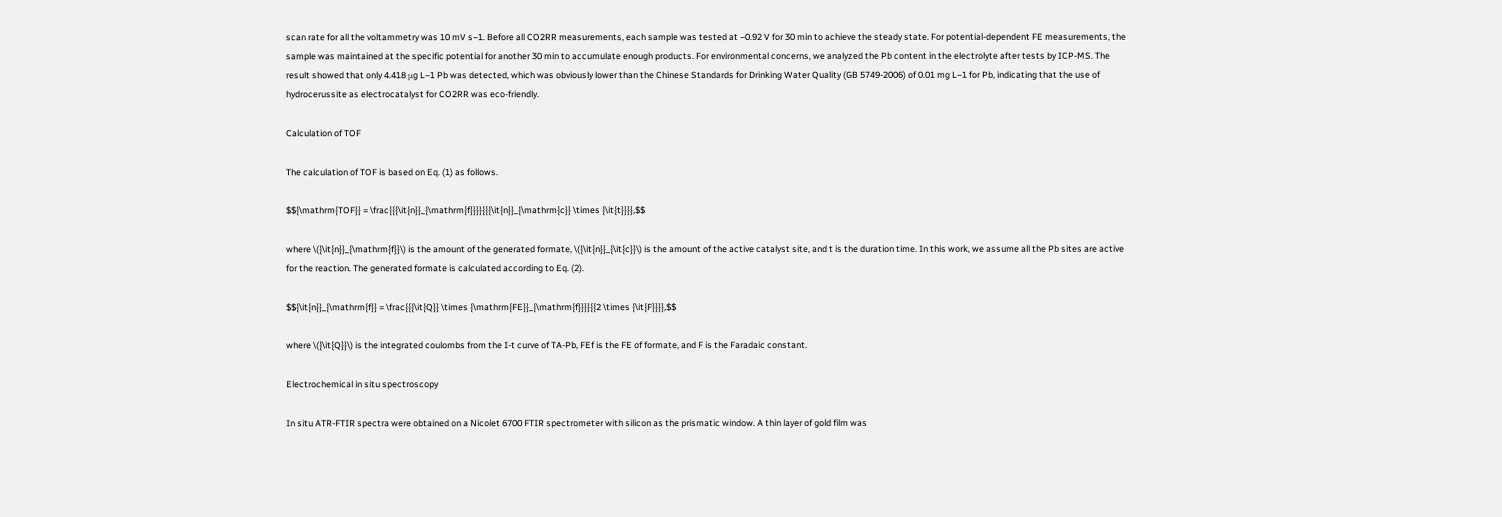scan rate for all the voltammetry was 10 mV s−1. Before all CO2RR measurements, each sample was tested at −0.92 V for 30 min to achieve the steady state. For potential-dependent FE measurements, the sample was maintained at the specific potential for another 30 min to accumulate enough products. For environmental concerns, we analyzed the Pb content in the electrolyte after tests by ICP-MS. The result showed that only 4.418 μg L−1 Pb was detected, which was obviously lower than the Chinese Standards for Drinking Water Quality (GB 5749-2006) of 0.01 mg L−1 for Pb, indicating that the use of hydrocerussite as electrocatalyst for CO2RR was eco-friendly.

Calculation of TOF

The calculation of TOF is based on Eq. (1) as follows.

$${\mathrm{TOF}} = \frac{{{\it{n}}_{\mathrm{f}}}}{{{\it{n}}_{\mathrm{c}} \times {\it{t}}}},$$

where \({\it{n}}_{\mathrm{f}}\) is the amount of the generated formate, \({\it{n}}_{\it{c}}\) is the amount of the active catalyst site, and t is the duration time. In this work, we assume all the Pb sites are active for the reaction. The generated formate is calculated according to Eq. (2).

$${\it{n}}_{\mathrm{f}} = \frac{{{\it{Q}} \times {\mathrm{FE}}_{\mathrm{f}}}}{{2 \times {\it{F}}}},$$

where \({\it{Q}}\) is the integrated coulombs from the I-t curve of TA-Pb, FEf is the FE of formate, and F is the Faradaic constant.

Electrochemical in situ spectroscopy

In situ ATR-FTIR spectra were obtained on a Nicolet 6700 FTIR spectrometer with silicon as the prismatic window. A thin layer of gold film was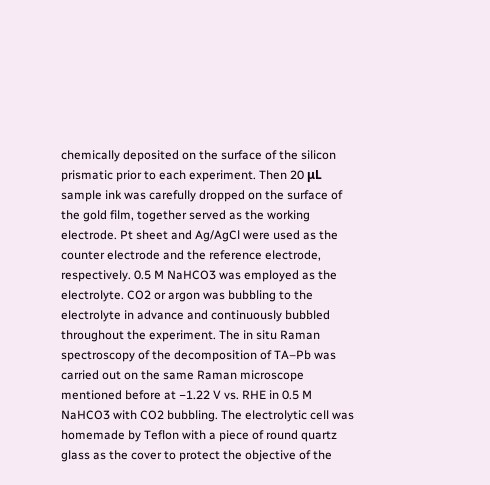chemically deposited on the surface of the silicon prismatic prior to each experiment. Then 20 μL sample ink was carefully dropped on the surface of the gold film, together served as the working electrode. Pt sheet and Ag/AgCl were used as the counter electrode and the reference electrode, respectively. 0.5 M NaHCO3 was employed as the electrolyte. CO2 or argon was bubbling to the electrolyte in advance and continuously bubbled throughout the experiment. The in situ Raman spectroscopy of the decomposition of TA–Pb was carried out on the same Raman microscope mentioned before at −1.22 V vs. RHE in 0.5 M NaHCO3 with CO2 bubbling. The electrolytic cell was homemade by Teflon with a piece of round quartz glass as the cover to protect the objective of the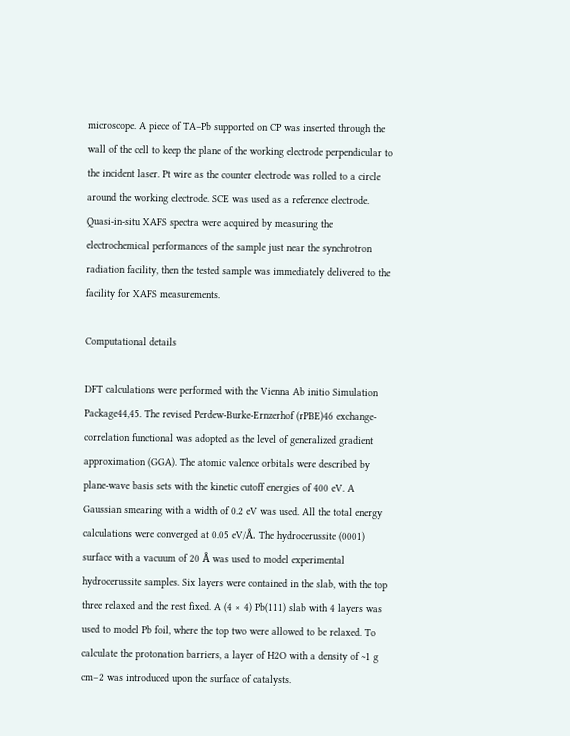microscope. A piece of TA–Pb supported on CP was inserted through the wall of the cell to keep the plane of the working electrode perpendicular to the incident laser. Pt wire as the counter electrode was rolled to a circle around the working electrode. SCE was used as a reference electrode. Quasi-in-situ XAFS spectra were acquired by measuring the electrochemical performances of the sample just near the synchrotron radiation facility, then the tested sample was immediately delivered to the facility for XAFS measurements.

Computational details

DFT calculations were performed with the Vienna Ab initio Simulation Package44,45. The revised Perdew-Burke-Ernzerhof (rPBE)46 exchange-correlation functional was adopted as the level of generalized gradient approximation (GGA). The atomic valence orbitals were described by plane-wave basis sets with the kinetic cutoff energies of 400 eV. A Gaussian smearing with a width of 0.2 eV was used. All the total energy calculations were converged at 0.05 eV/Å. The hydrocerussite (0001) surface with a vacuum of 20 Å was used to model experimental hydrocerussite samples. Six layers were contained in the slab, with the top three relaxed and the rest fixed. A (4 × 4) Pb(111) slab with 4 layers was used to model Pb foil, where the top two were allowed to be relaxed. To calculate the protonation barriers, a layer of H2O with a density of ~1 g cm−2 was introduced upon the surface of catalysts.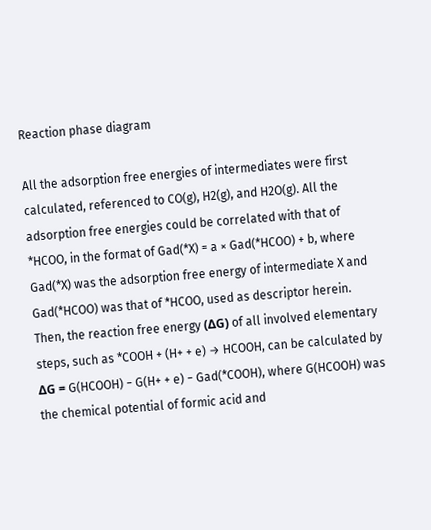Reaction phase diagram

All the adsorption free energies of intermediates were first calculated, referenced to CO(g), H2(g), and H2O(g). All the adsorption free energies could be correlated with that of *HCOO, in the format of Gad(*X) = a × Gad(*HCOO) + b, where Gad(*X) was the adsorption free energy of intermediate X and Gad(*HCOO) was that of *HCOO, used as descriptor herein. Then, the reaction free energy (ΔG) of all involved elementary steps, such as *COOH + (H+ + e) → HCOOH, can be calculated by ΔG = G(HCOOH) − G(H+ + e) − Gad(*COOH), where G(HCOOH) was the chemical potential of formic acid and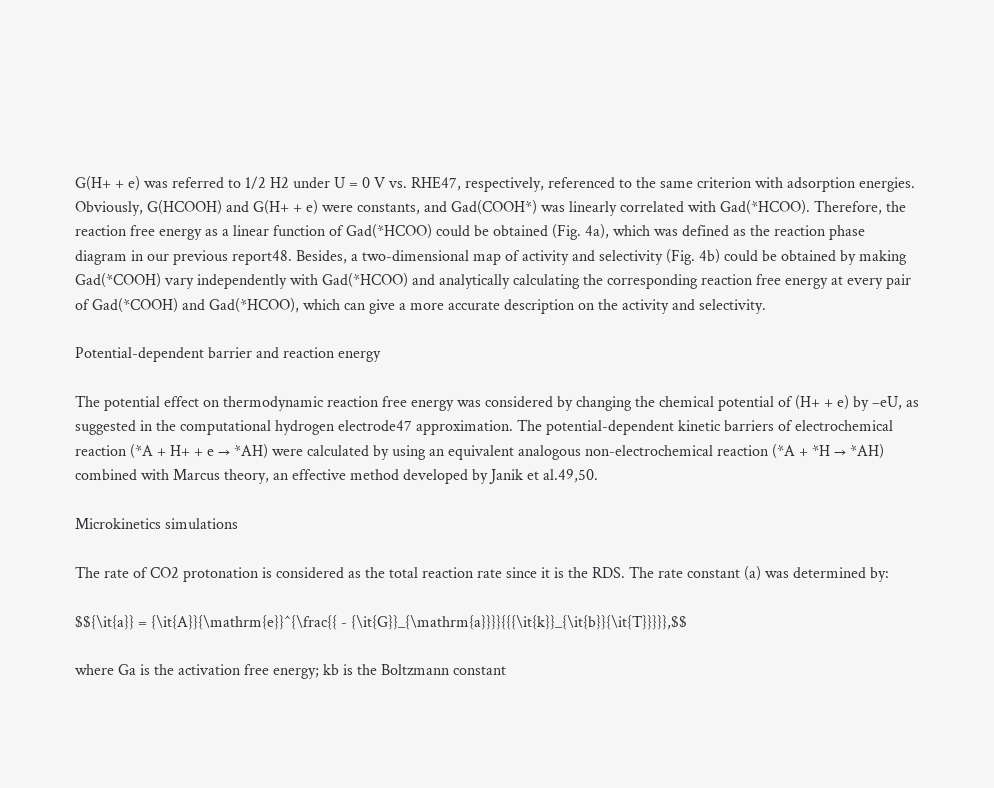G(H+ + e) was referred to 1/2 H2 under U = 0 V vs. RHE47, respectively, referenced to the same criterion with adsorption energies. Obviously, G(HCOOH) and G(H+ + e) were constants, and Gad(COOH*) was linearly correlated with Gad(*HCOO). Therefore, the reaction free energy as a linear function of Gad(*HCOO) could be obtained (Fig. 4a), which was defined as the reaction phase diagram in our previous report48. Besides, a two-dimensional map of activity and selectivity (Fig. 4b) could be obtained by making Gad(*COOH) vary independently with Gad(*HCOO) and analytically calculating the corresponding reaction free energy at every pair of Gad(*COOH) and Gad(*HCOO), which can give a more accurate description on the activity and selectivity.

Potential-dependent barrier and reaction energy

The potential effect on thermodynamic reaction free energy was considered by changing the chemical potential of (H+ + e) by –eU, as suggested in the computational hydrogen electrode47 approximation. The potential-dependent kinetic barriers of electrochemical reaction (*A + H+ + e → *AH) were calculated by using an equivalent analogous non-electrochemical reaction (*A + *H → *AH) combined with Marcus theory, an effective method developed by Janik et al.49,50.

Microkinetics simulations

The rate of CO2 protonation is considered as the total reaction rate since it is the RDS. The rate constant (a) was determined by:

$${\it{a}} = {\it{A}}{\mathrm{e}}^{\frac{{ - {\it{G}}_{\mathrm{a}}}}{{{\it{k}}_{\it{b}}{\it{T}}}}},$$

where Ga is the activation free energy; kb is the Boltzmann constant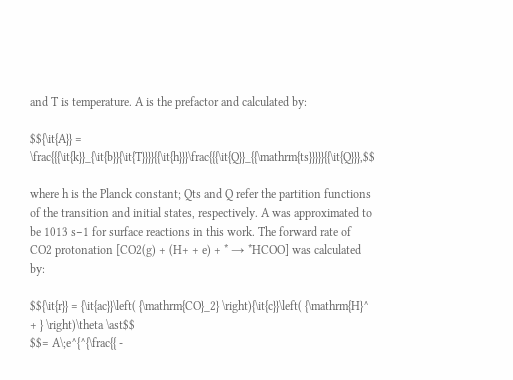and T is temperature. A is the prefactor and calculated by:

$${\it{A}} = \frac{{{\it{k}}_{\it{b}}{\it{T}}}}{{\it{h}}}\frac{{{\it{Q}}_{{\mathrm{ts}}}}}{{\it{Q}}},$$

where h is the Planck constant; Qts and Q refer the partition functions of the transition and initial states, respectively. A was approximated to be 1013 s−1 for surface reactions in this work. The forward rate of CO2 protonation [CO2(g) + (H+ + e) + * → *HCOO] was calculated by:

$${\it{r}} = {\it{ac}}\left( {\mathrm{CO}_2} \right){\it{c}}\left( {\mathrm{H}^ + } \right)\theta \ast$$
$$= A\;e^{^{\frac{{ -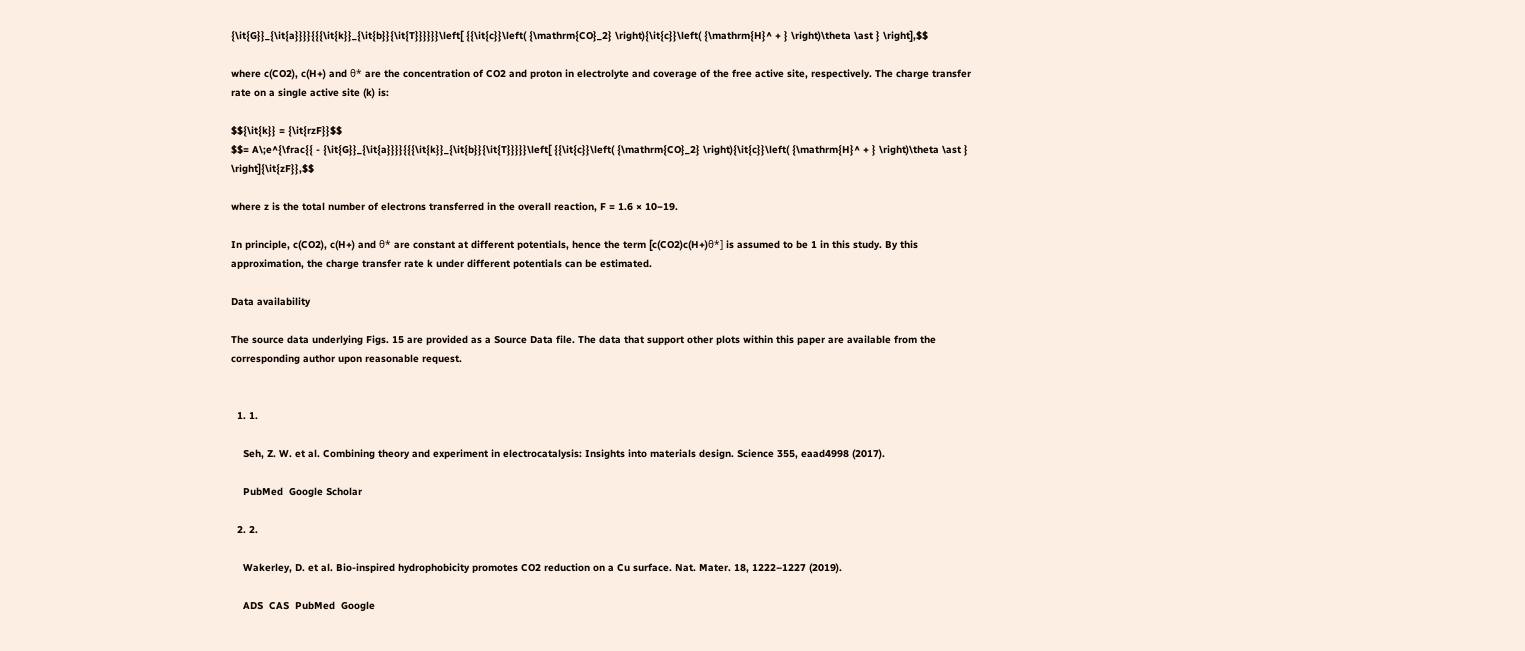{\it{G}}_{\it{a}}}}{{{\it{k}}_{\it{b}}{\it{T}}}}}}\left[ {{\it{c}}\left( {\mathrm{CO}_2} \right){\it{c}}\left( {\mathrm{H}^ + } \right)\theta \ast } \right],$$

where c(CO2), c(H+) and θ* are the concentration of CO2 and proton in electrolyte and coverage of the free active site, respectively. The charge transfer rate on a single active site (k) is:

$${\it{k}} = {\it{rzF}}$$
$$= A\;e^{\frac{{ - {\it{G}}_{\it{a}}}}{{{\it{k}}_{\it{b}}{\it{T}}}}}\left[ {{\it{c}}\left( {\mathrm{CO}_2} \right){\it{c}}\left( {\mathrm{H}^ + } \right)\theta \ast } \right]{\it{zF}},$$

where z is the total number of electrons transferred in the overall reaction, F = 1.6 × 10−19.

In principle, c(CO2), c(H+) and θ* are constant at different potentials, hence the term [c(CO2)c(H+)θ*] is assumed to be 1 in this study. By this approximation, the charge transfer rate k under different potentials can be estimated.

Data availability

The source data underlying Figs. 15 are provided as a Source Data file. The data that support other plots within this paper are available from the corresponding author upon reasonable request.


  1. 1.

    Seh, Z. W. et al. Combining theory and experiment in electrocatalysis: Insights into materials design. Science 355, eaad4998 (2017).

    PubMed  Google Scholar

  2. 2.

    Wakerley, D. et al. Bio-inspired hydrophobicity promotes CO2 reduction on a Cu surface. Nat. Mater. 18, 1222–1227 (2019).

    ADS  CAS  PubMed  Google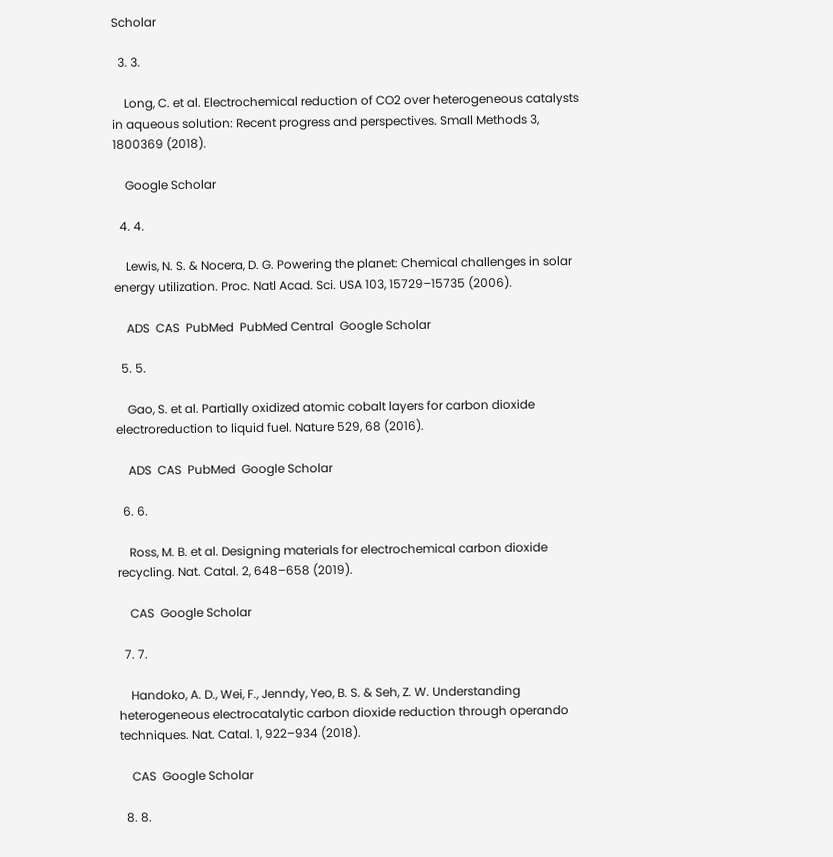Scholar

  3. 3.

    Long, C. et al. Electrochemical reduction of CO2 over heterogeneous catalysts in aqueous solution: Recent progress and perspectives. Small Methods 3, 1800369 (2018).

    Google Scholar

  4. 4.

    Lewis, N. S. & Nocera, D. G. Powering the planet: Chemical challenges in solar energy utilization. Proc. Natl Acad. Sci. USA 103, 15729–15735 (2006).

    ADS  CAS  PubMed  PubMed Central  Google Scholar

  5. 5.

    Gao, S. et al. Partially oxidized atomic cobalt layers for carbon dioxide electroreduction to liquid fuel. Nature 529, 68 (2016).

    ADS  CAS  PubMed  Google Scholar

  6. 6.

    Ross, M. B. et al. Designing materials for electrochemical carbon dioxide recycling. Nat. Catal. 2, 648–658 (2019).

    CAS  Google Scholar

  7. 7.

    Handoko, A. D., Wei, F., Jenndy, Yeo, B. S. & Seh, Z. W. Understanding heterogeneous electrocatalytic carbon dioxide reduction through operando techniques. Nat. Catal. 1, 922–934 (2018).

    CAS  Google Scholar

  8. 8.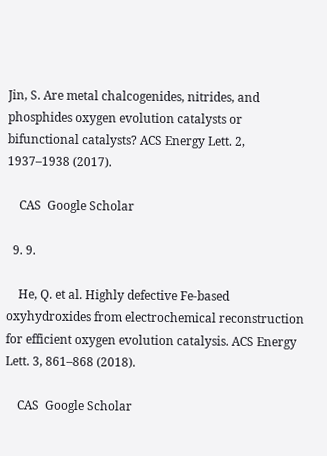Jin, S. Are metal chalcogenides, nitrides, and phosphides oxygen evolution catalysts or bifunctional catalysts? ACS Energy Lett. 2, 1937–1938 (2017).

    CAS  Google Scholar

  9. 9.

    He, Q. et al. Highly defective Fe-based oxyhydroxides from electrochemical reconstruction for efficient oxygen evolution catalysis. ACS Energy Lett. 3, 861–868 (2018).

    CAS  Google Scholar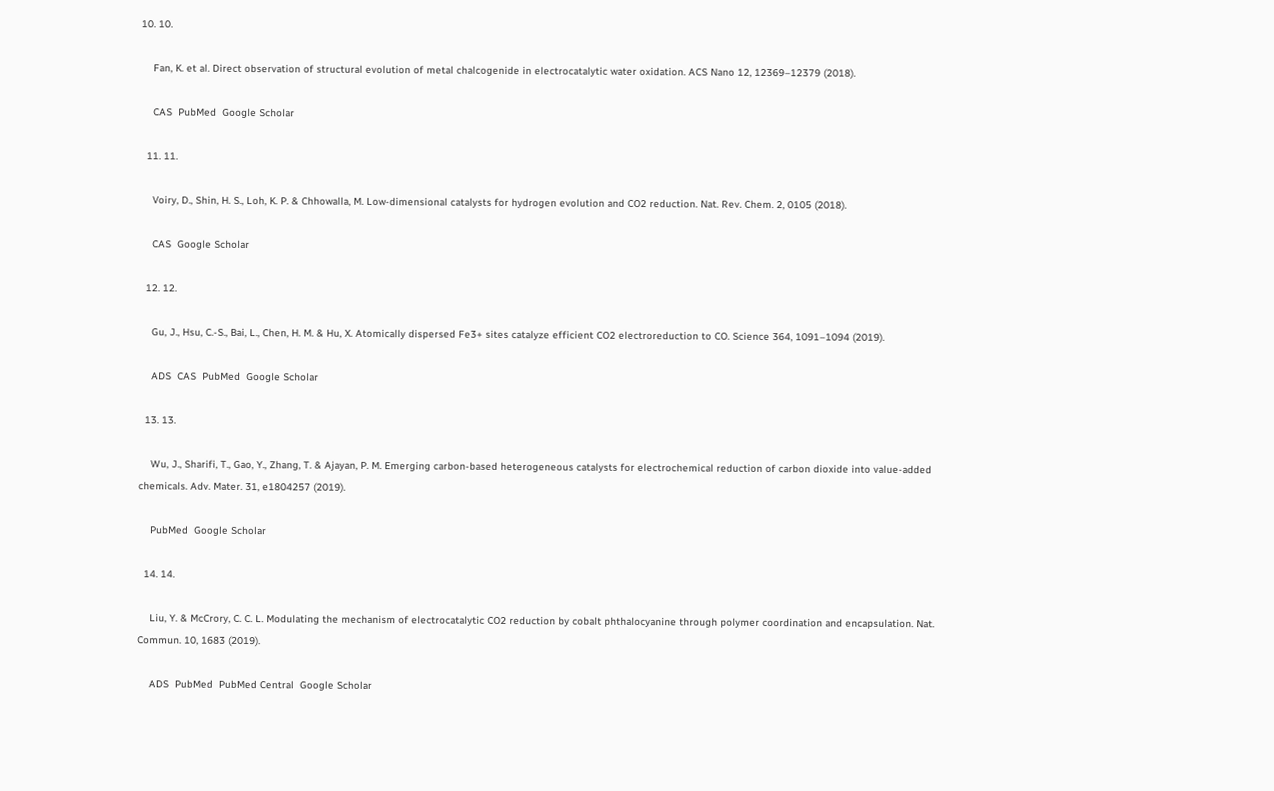10. 10.

    Fan, K. et al. Direct observation of structural evolution of metal chalcogenide in electrocatalytic water oxidation. ACS Nano 12, 12369–12379 (2018).

    CAS  PubMed  Google Scholar

  11. 11.

    Voiry, D., Shin, H. S., Loh, K. P. & Chhowalla, M. Low-dimensional catalysts for hydrogen evolution and CO2 reduction. Nat. Rev. Chem. 2, 0105 (2018).

    CAS  Google Scholar

  12. 12.

    Gu, J., Hsu, C.-S., Bai, L., Chen, H. M. & Hu, X. Atomically dispersed Fe3+ sites catalyze efficient CO2 electroreduction to CO. Science 364, 1091–1094 (2019).

    ADS  CAS  PubMed  Google Scholar

  13. 13.

    Wu, J., Sharifi, T., Gao, Y., Zhang, T. & Ajayan, P. M. Emerging carbon-based heterogeneous catalysts for electrochemical reduction of carbon dioxide into value-added chemicals. Adv. Mater. 31, e1804257 (2019).

    PubMed  Google Scholar

  14. 14.

    Liu, Y. & McCrory, C. C. L. Modulating the mechanism of electrocatalytic CO2 reduction by cobalt phthalocyanine through polymer coordination and encapsulation. Nat. Commun. 10, 1683 (2019).

    ADS  PubMed  PubMed Central  Google Scholar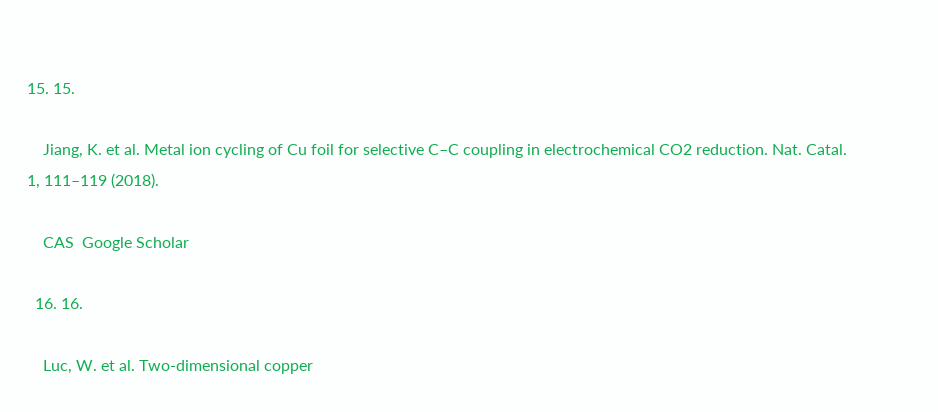15. 15.

    Jiang, K. et al. Metal ion cycling of Cu foil for selective C–C coupling in electrochemical CO2 reduction. Nat. Catal. 1, 111–119 (2018).

    CAS  Google Scholar

  16. 16.

    Luc, W. et al. Two-dimensional copper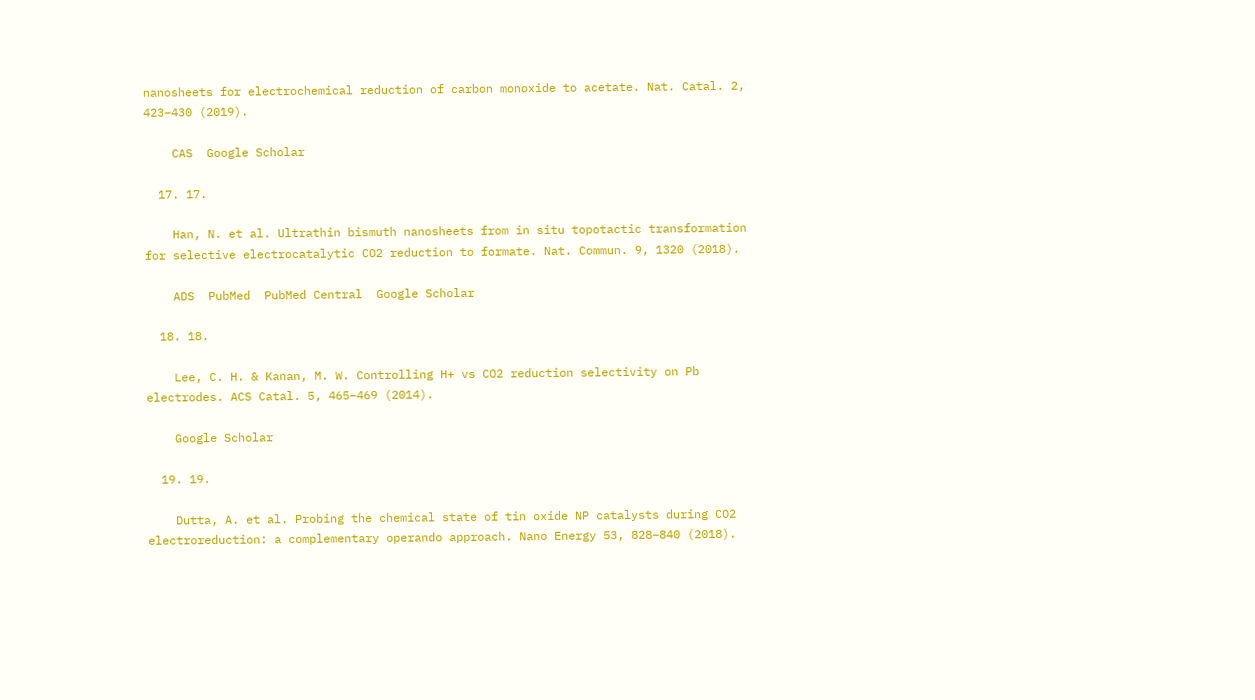nanosheets for electrochemical reduction of carbon monoxide to acetate. Nat. Catal. 2, 423–430 (2019).

    CAS  Google Scholar

  17. 17.

    Han, N. et al. Ultrathin bismuth nanosheets from in situ topotactic transformation for selective electrocatalytic CO2 reduction to formate. Nat. Commun. 9, 1320 (2018).

    ADS  PubMed  PubMed Central  Google Scholar

  18. 18.

    Lee, C. H. & Kanan, M. W. Controlling H+ vs CO2 reduction selectivity on Pb electrodes. ACS Catal. 5, 465–469 (2014).

    Google Scholar

  19. 19.

    Dutta, A. et al. Probing the chemical state of tin oxide NP catalysts during CO2 electroreduction: a complementary operando approach. Nano Energy 53, 828–840 (2018).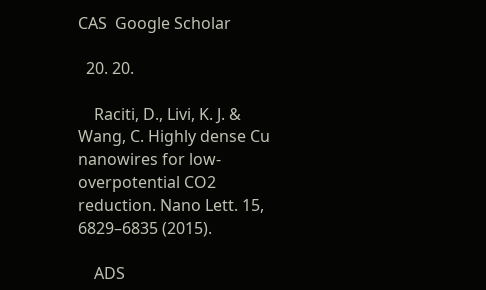CAS  Google Scholar

  20. 20.

    Raciti, D., Livi, K. J. & Wang, C. Highly dense Cu nanowires for low-overpotential CO2 reduction. Nano Lett. 15, 6829–6835 (2015).

    ADS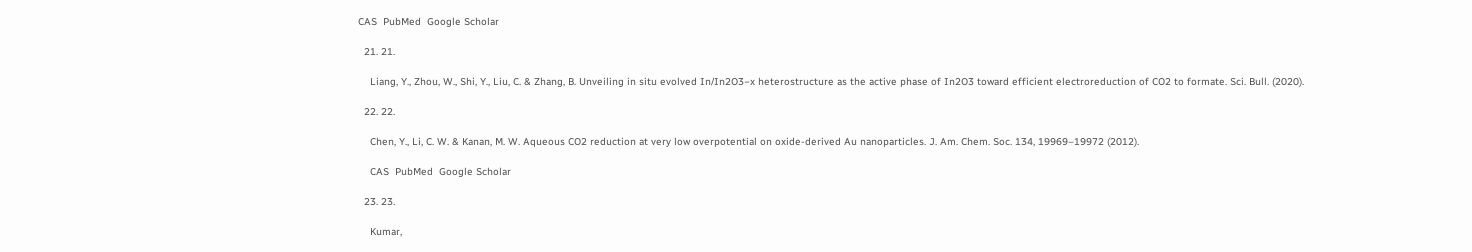CAS  PubMed  Google Scholar

  21. 21.

    Liang, Y., Zhou, W., Shi, Y., Liu, C. & Zhang, B. Unveiling in situ evolved In/In2O3−x heterostructure as the active phase of In2O3 toward efficient electroreduction of CO2 to formate. Sci. Bull. (2020).

  22. 22.

    Chen, Y., Li, C. W. & Kanan, M. W. Aqueous CO2 reduction at very low overpotential on oxide-derived Au nanoparticles. J. Am. Chem. Soc. 134, 19969–19972 (2012).

    CAS  PubMed  Google Scholar

  23. 23.

    Kumar,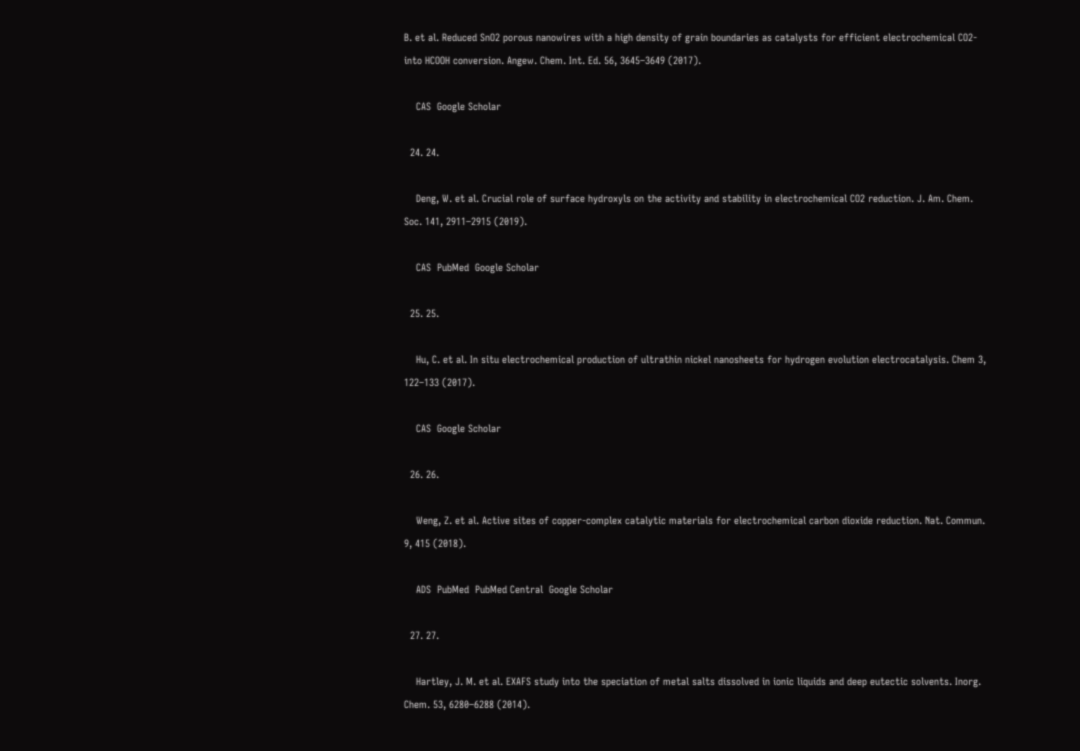B. et al. Reduced SnO2 porous nanowires with a high density of grain boundaries as catalysts for efficient electrochemical CO2-into HCOOH conversion. Angew. Chem. Int. Ed. 56, 3645–3649 (2017).

    CAS  Google Scholar

  24. 24.

    Deng, W. et al. Crucial role of surface hydroxyls on the activity and stability in electrochemical CO2 reduction. J. Am. Chem. Soc. 141, 2911–2915 (2019).

    CAS  PubMed  Google Scholar

  25. 25.

    Hu, C. et al. In situ electrochemical production of ultrathin nickel nanosheets for hydrogen evolution electrocatalysis. Chem 3, 122–133 (2017).

    CAS  Google Scholar

  26. 26.

    Weng, Z. et al. Active sites of copper-complex catalytic materials for electrochemical carbon dioxide reduction. Nat. Commun. 9, 415 (2018).

    ADS  PubMed  PubMed Central  Google Scholar

  27. 27.

    Hartley, J. M. et al. EXAFS study into the speciation of metal salts dissolved in ionic liquids and deep eutectic solvents. Inorg. Chem. 53, 6280–6288 (2014).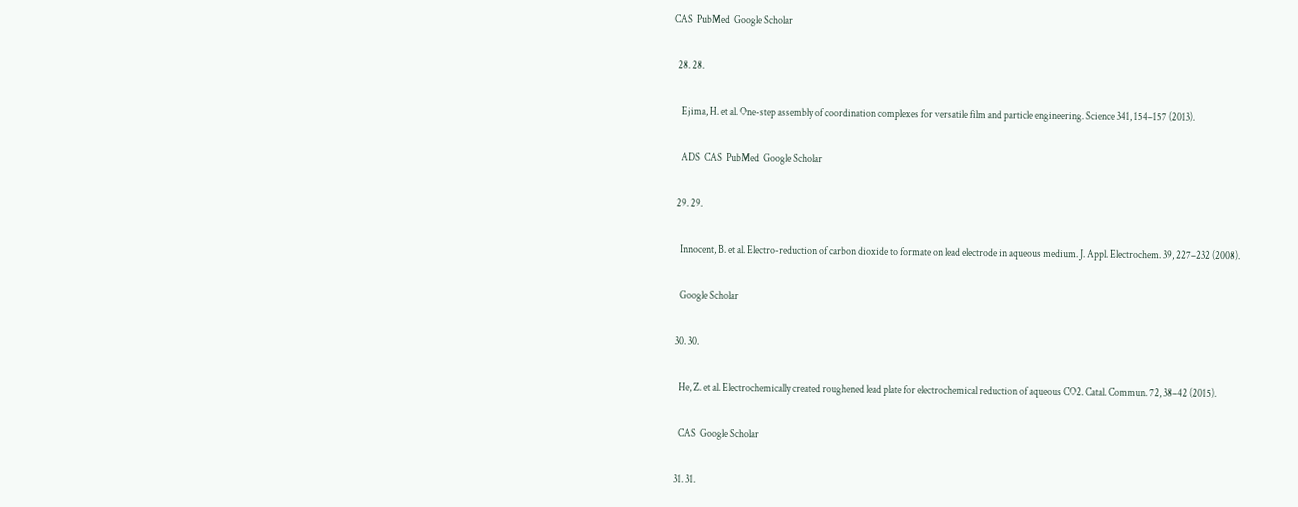CAS  PubMed  Google Scholar

  28. 28.

    Ejima, H. et al. One-step assembly of coordination complexes for versatile film and particle engineering. Science 341, 154–157 (2013).

    ADS  CAS  PubMed  Google Scholar

  29. 29.

    Innocent, B. et al. Electro-reduction of carbon dioxide to formate on lead electrode in aqueous medium. J. Appl. Electrochem. 39, 227–232 (2008).

    Google Scholar

  30. 30.

    He, Z. et al. Electrochemically created roughened lead plate for electrochemical reduction of aqueous CO2. Catal. Commun. 72, 38–42 (2015).

    CAS  Google Scholar

  31. 31.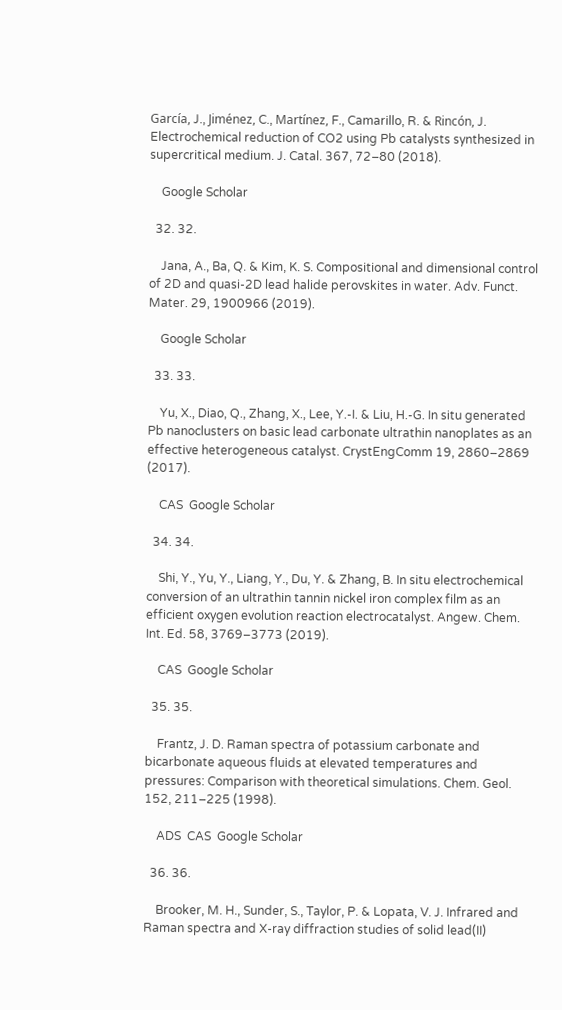García, J., Jiménez, C., Martínez, F., Camarillo, R. & Rincón, J. Electrochemical reduction of CO2 using Pb catalysts synthesized in supercritical medium. J. Catal. 367, 72–80 (2018).

    Google Scholar

  32. 32.

    Jana, A., Ba, Q. & Kim, K. S. Compositional and dimensional control of 2D and quasi‐2D lead halide perovskites in water. Adv. Funct. Mater. 29, 1900966 (2019).

    Google Scholar

  33. 33.

    Yu, X., Diao, Q., Zhang, X., Lee, Y.-I. & Liu, H.-G. In situ generated Pb nanoclusters on basic lead carbonate ultrathin nanoplates as an effective heterogeneous catalyst. CrystEngComm 19, 2860–2869 (2017).

    CAS  Google Scholar

  34. 34.

    Shi, Y., Yu, Y., Liang, Y., Du, Y. & Zhang, B. In situ electrochemical conversion of an ultrathin tannin nickel iron complex film as an efficient oxygen evolution reaction electrocatalyst. Angew. Chem. Int. Ed. 58, 3769–3773 (2019).

    CAS  Google Scholar

  35. 35.

    Frantz, J. D. Raman spectra of potassium carbonate and bicarbonate aqueous fluids at elevated temperatures and pressures: Comparison with theoretical simulations. Chem. Geol. 152, 211–225 (1998).

    ADS  CAS  Google Scholar

  36. 36.

    Brooker, M. H., Sunder, S., Taylor, P. & Lopata, V. J. Infrared and Raman spectra and X-ray diffraction studies of solid lead(II)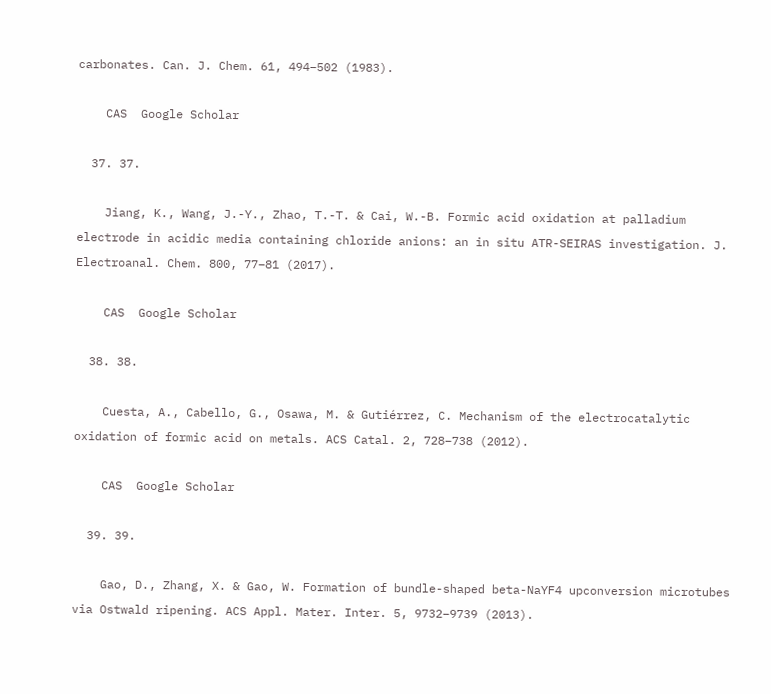carbonates. Can. J. Chem. 61, 494–502 (1983).

    CAS  Google Scholar

  37. 37.

    Jiang, K., Wang, J.-Y., Zhao, T.-T. & Cai, W.-B. Formic acid oxidation at palladium electrode in acidic media containing chloride anions: an in situ ATR-SEIRAS investigation. J. Electroanal. Chem. 800, 77–81 (2017).

    CAS  Google Scholar

  38. 38.

    Cuesta, A., Cabello, G., Osawa, M. & Gutiérrez, C. Mechanism of the electrocatalytic oxidation of formic acid on metals. ACS Catal. 2, 728–738 (2012).

    CAS  Google Scholar

  39. 39.

    Gao, D., Zhang, X. & Gao, W. Formation of bundle-shaped beta-NaYF4 upconversion microtubes via Ostwald ripening. ACS Appl. Mater. Inter. 5, 9732–9739 (2013).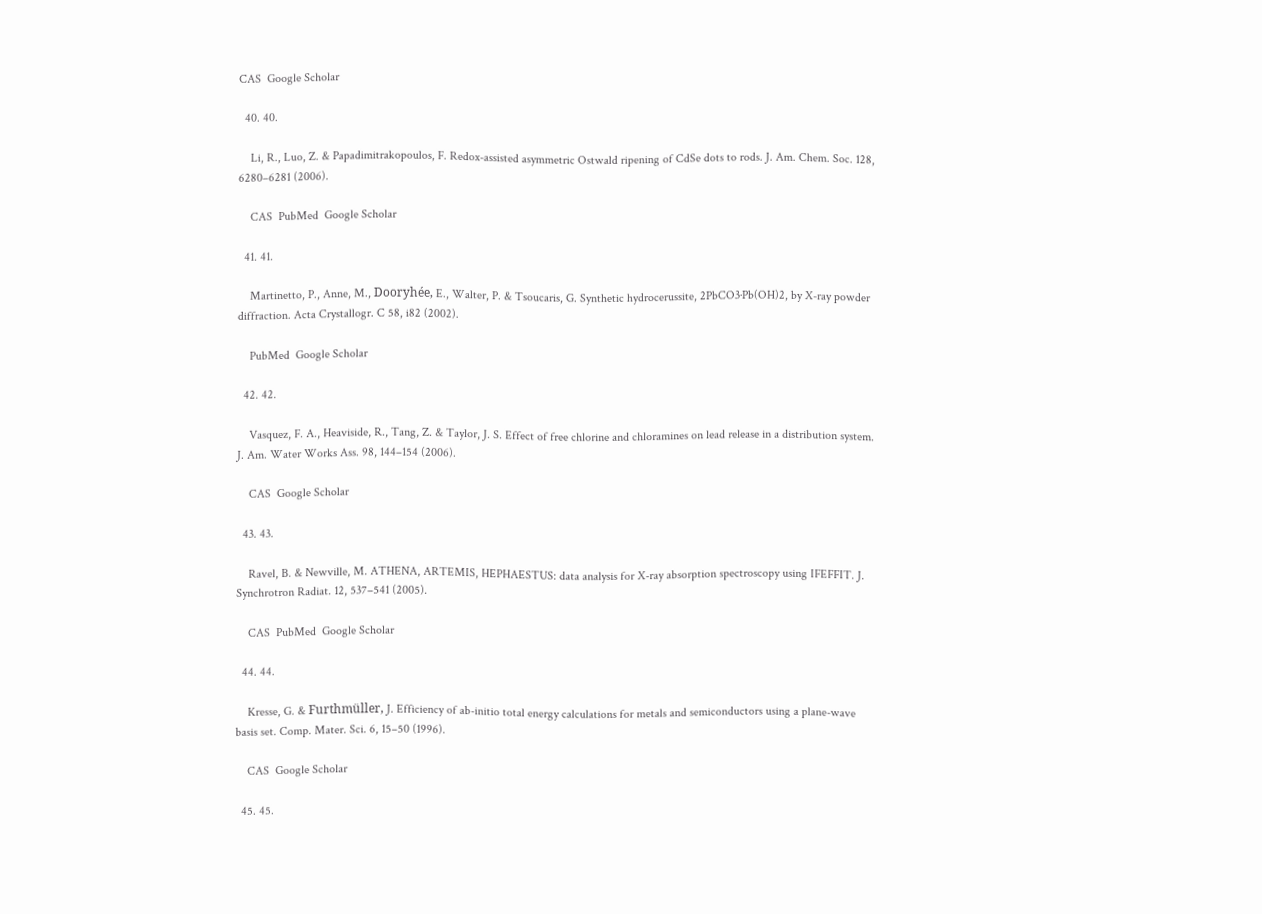CAS  Google Scholar

  40. 40.

    Li, R., Luo, Z. & Papadimitrakopoulos, F. Redox-assisted asymmetric Ostwald ripening of CdSe dots to rods. J. Am. Chem. Soc. 128, 6280–6281 (2006).

    CAS  PubMed  Google Scholar

  41. 41.

    Martinetto, P., Anne, M., Dooryhée, E., Walter, P. & Tsoucaris, G. Synthetic hydrocerussite, 2PbCO3·Pb(OH)2, by X-ray powder diffraction. Acta Crystallogr. C 58, i82 (2002).

    PubMed  Google Scholar

  42. 42.

    Vasquez, F. A., Heaviside, R., Tang, Z. & Taylor, J. S. Effect of free chlorine and chloramines on lead release in a distribution system. J. Am. Water Works Ass. 98, 144–154 (2006).

    CAS  Google Scholar

  43. 43.

    Ravel, B. & Newville, M. ATHENA, ARTEMIS, HEPHAESTUS: data analysis for X-ray absorption spectroscopy using IFEFFIT. J. Synchrotron Radiat. 12, 537–541 (2005).

    CAS  PubMed  Google Scholar

  44. 44.

    Kresse, G. & Furthmüller, J. Efficiency of ab-initio total energy calculations for metals and semiconductors using a plane-wave basis set. Comp. Mater. Sci. 6, 15–50 (1996).

    CAS  Google Scholar

  45. 45.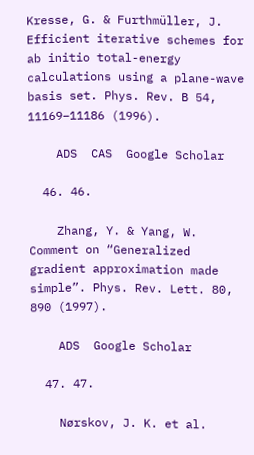Kresse, G. & Furthmüller, J. Efficient iterative schemes for ab initio total-energy calculations using a plane-wave basis set. Phys. Rev. B 54, 11169–11186 (1996).

    ADS  CAS  Google Scholar

  46. 46.

    Zhang, Y. & Yang, W. Comment on “Generalized gradient approximation made simple”. Phys. Rev. Lett. 80, 890 (1997).

    ADS  Google Scholar

  47. 47.

    Nørskov, J. K. et al.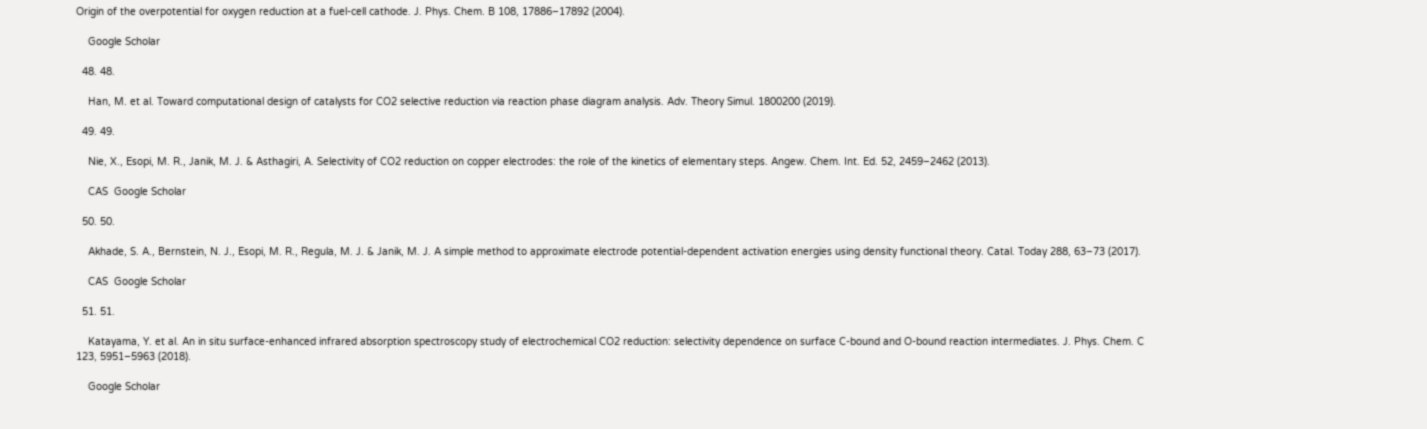Origin of the overpotential for oxygen reduction at a fuel-cell cathode. J. Phys. Chem. B 108, 17886–17892 (2004).

    Google Scholar

  48. 48.

    Han, M. et al. Toward computational design of catalysts for CO2 selective reduction via reaction phase diagram analysis. Adv. Theory Simul. 1800200 (2019).

  49. 49.

    Nie, X., Esopi, M. R., Janik, M. J. & Asthagiri, A. Selectivity of CO2 reduction on copper electrodes: the role of the kinetics of elementary steps. Angew. Chem. Int. Ed. 52, 2459–2462 (2013).

    CAS  Google Scholar

  50. 50.

    Akhade, S. A., Bernstein, N. J., Esopi, M. R., Regula, M. J. & Janik, M. J. A simple method to approximate electrode potential-dependent activation energies using density functional theory. Catal. Today 288, 63–73 (2017).

    CAS  Google Scholar

  51. 51.

    Katayama, Y. et al. An in situ surface-enhanced infrared absorption spectroscopy study of electrochemical CO2 reduction: selectivity dependence on surface C-bound and O-bound reaction intermediates. J. Phys. Chem. C 123, 5951–5963 (2018).

    Google Scholar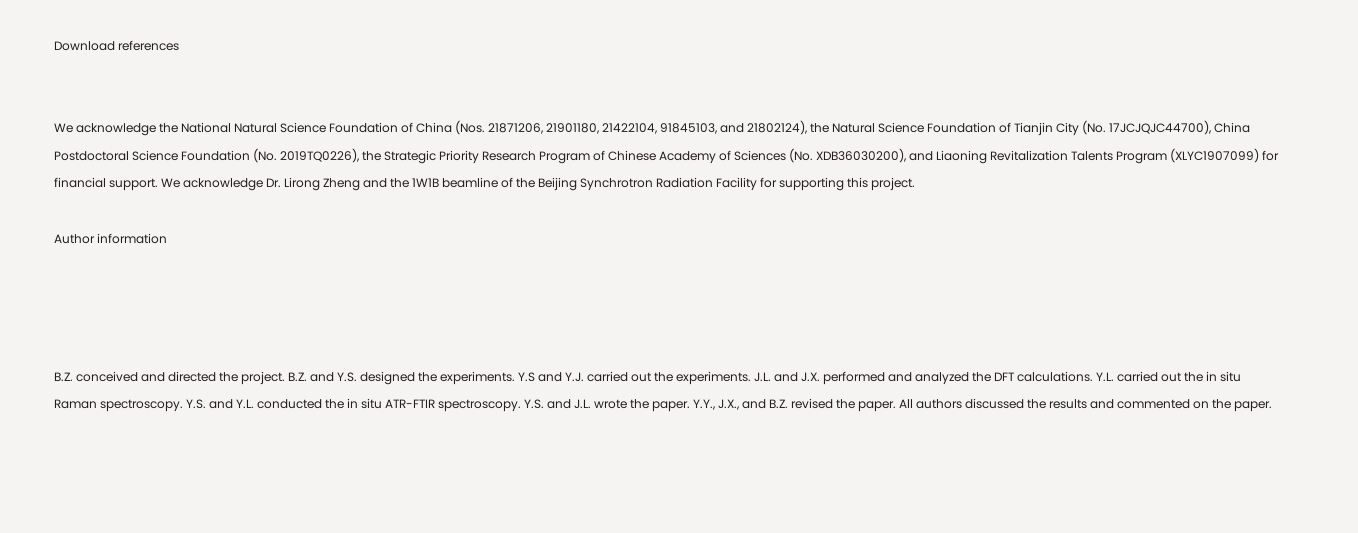Download references


We acknowledge the National Natural Science Foundation of China (Nos. 21871206, 21901180, 21422104, 91845103, and 21802124), the Natural Science Foundation of Tianjin City (No. 17JCJQJC44700), China Postdoctoral Science Foundation (No. 2019TQ0226), the Strategic Priority Research Program of Chinese Academy of Sciences (No. XDB36030200), and Liaoning Revitalization Talents Program (XLYC1907099) for financial support. We acknowledge Dr. Lirong Zheng and the 1W1B beamline of the Beijing Synchrotron Radiation Facility for supporting this project.

Author information




B.Z. conceived and directed the project. B.Z. and Y.S. designed the experiments. Y.S and Y.J. carried out the experiments. J.L. and J.X. performed and analyzed the DFT calculations. Y.L. carried out the in situ Raman spectroscopy. Y.S. and Y.L. conducted the in situ ATR-FTIR spectroscopy. Y.S. and J.L. wrote the paper. Y.Y., J.X., and B.Z. revised the paper. All authors discussed the results and commented on the paper.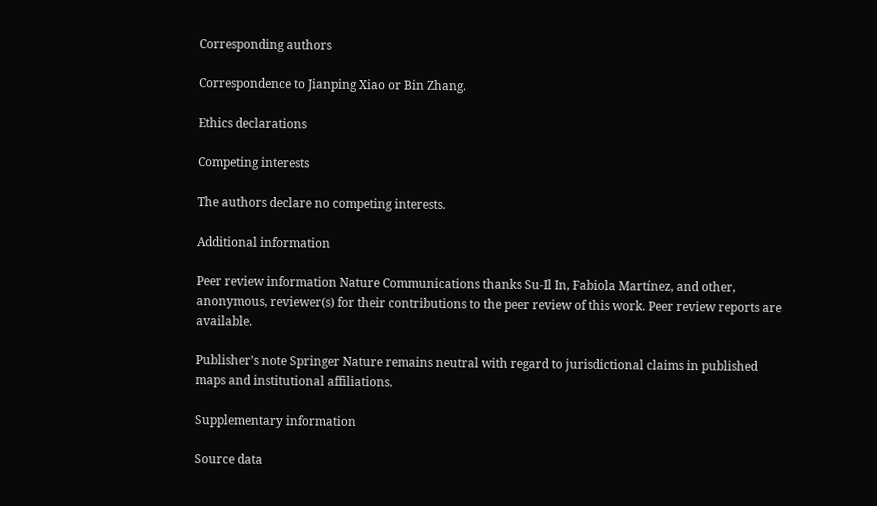Corresponding authors

Correspondence to Jianping Xiao or Bin Zhang.

Ethics declarations

Competing interests

The authors declare no competing interests.

Additional information

Peer review information Nature Communications thanks Su-Il In, Fabiola Martínez, and other, anonymous, reviewer(s) for their contributions to the peer review of this work. Peer review reports are available.

Publisher’s note Springer Nature remains neutral with regard to jurisdictional claims in published maps and institutional affiliations.

Supplementary information

Source data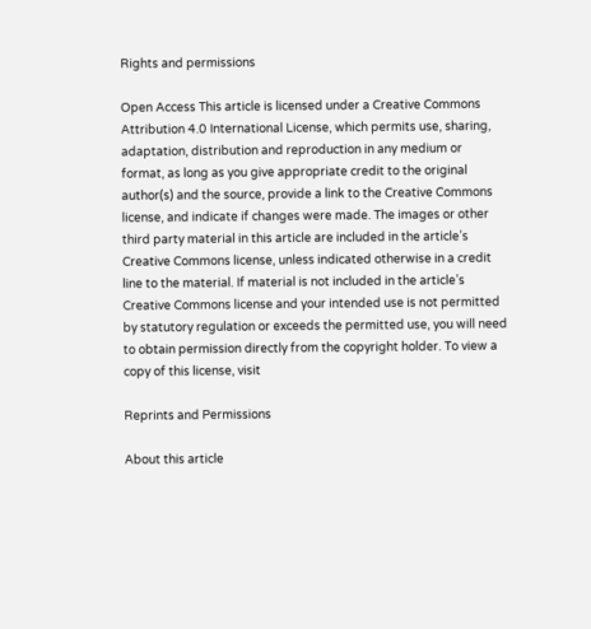Rights and permissions

Open Access This article is licensed under a Creative Commons Attribution 4.0 International License, which permits use, sharing, adaptation, distribution and reproduction in any medium or format, as long as you give appropriate credit to the original author(s) and the source, provide a link to the Creative Commons license, and indicate if changes were made. The images or other third party material in this article are included in the article’s Creative Commons license, unless indicated otherwise in a credit line to the material. If material is not included in the article’s Creative Commons license and your intended use is not permitted by statutory regulation or exceeds the permitted use, you will need to obtain permission directly from the copyright holder. To view a copy of this license, visit

Reprints and Permissions

About this article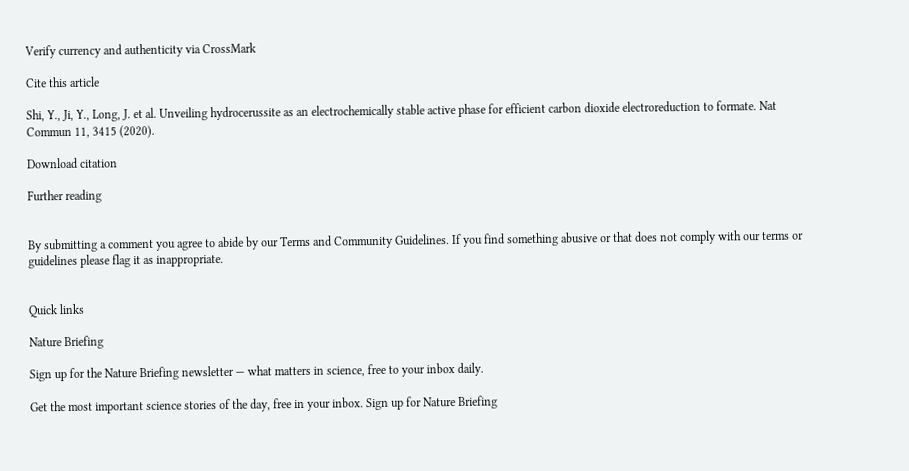Verify currency and authenticity via CrossMark

Cite this article

Shi, Y., Ji, Y., Long, J. et al. Unveiling hydrocerussite as an electrochemically stable active phase for efficient carbon dioxide electroreduction to formate. Nat Commun 11, 3415 (2020).

Download citation

Further reading


By submitting a comment you agree to abide by our Terms and Community Guidelines. If you find something abusive or that does not comply with our terms or guidelines please flag it as inappropriate.


Quick links

Nature Briefing

Sign up for the Nature Briefing newsletter — what matters in science, free to your inbox daily.

Get the most important science stories of the day, free in your inbox. Sign up for Nature Briefing